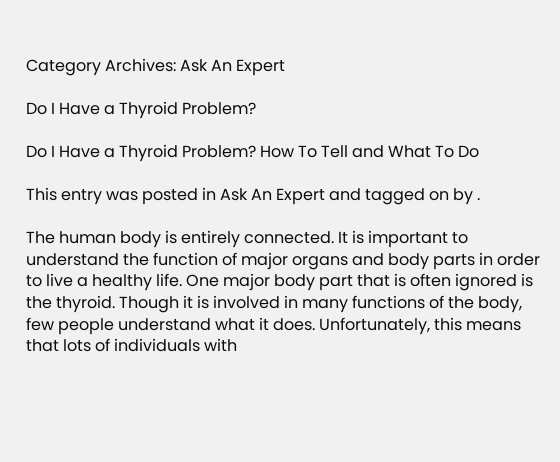Category Archives: Ask An Expert

Do I Have a Thyroid Problem?

Do I Have a Thyroid Problem? How To Tell and What To Do

This entry was posted in Ask An Expert and tagged on by .

The human body is entirely connected. It is important to understand the function of major organs and body parts in order to live a healthy life. One major body part that is often ignored is the thyroid. Though it is involved in many functions of the body, few people understand what it does. Unfortunately, this means that lots of individuals with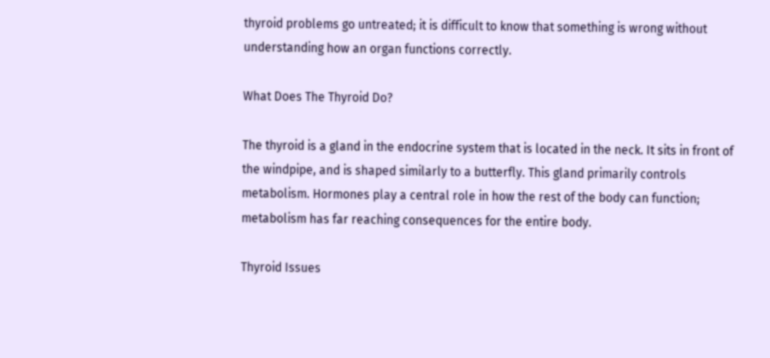thyroid problems go untreated; it is difficult to know that something is wrong without understanding how an organ functions correctly.

What Does The Thyroid Do?

The thyroid is a gland in the endocrine system that is located in the neck. It sits in front of the windpipe, and is shaped similarly to a butterfly. This gland primarily controls metabolism. Hormones play a central role in how the rest of the body can function; metabolism has far reaching consequences for the entire body.

Thyroid Issues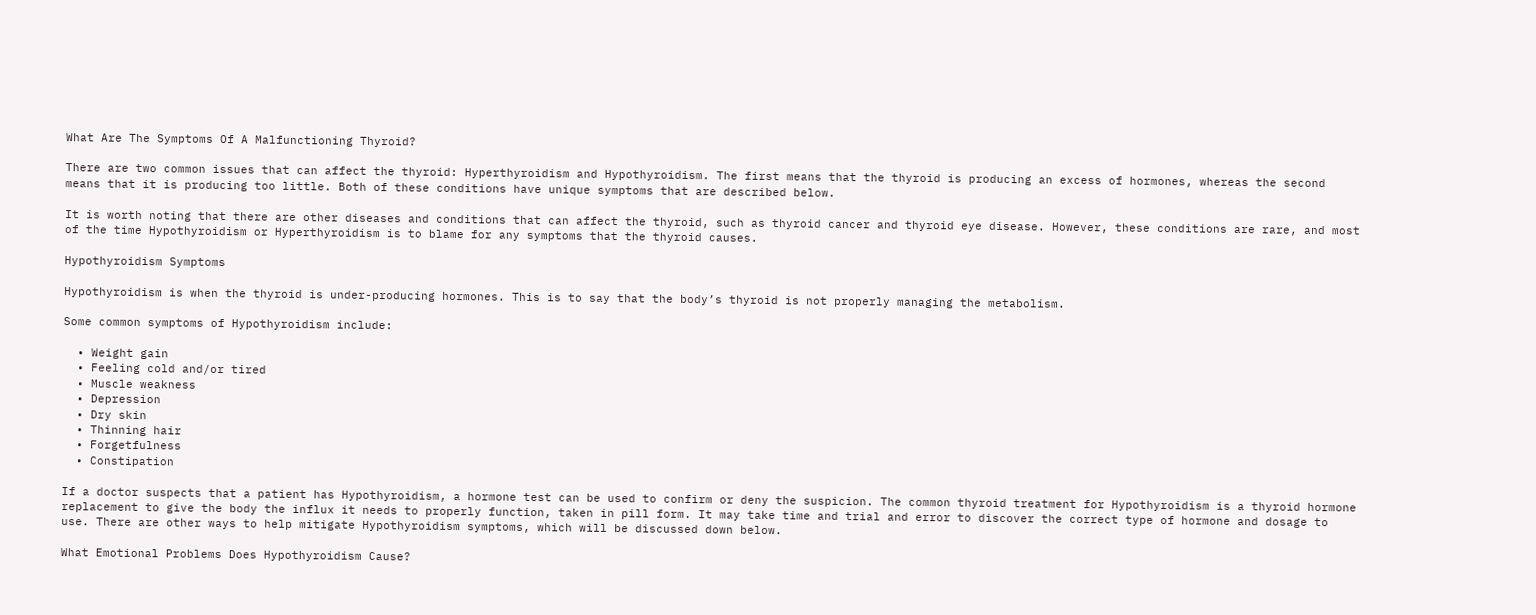What Are The Symptoms Of A Malfunctioning Thyroid?

There are two common issues that can affect the thyroid: Hyperthyroidism and Hypothyroidism. The first means that the thyroid is producing an excess of hormones, whereas the second means that it is producing too little. Both of these conditions have unique symptoms that are described below.

It is worth noting that there are other diseases and conditions that can affect the thyroid, such as thyroid cancer and thyroid eye disease. However, these conditions are rare, and most of the time Hypothyroidism or Hyperthyroidism is to blame for any symptoms that the thyroid causes.

Hypothyroidism Symptoms

Hypothyroidism is when the thyroid is under-producing hormones. This is to say that the body’s thyroid is not properly managing the metabolism.

Some common symptoms of Hypothyroidism include:

  • Weight gain
  • Feeling cold and/or tired
  • Muscle weakness
  • Depression
  • Dry skin
  • Thinning hair
  • Forgetfulness
  • Constipation

If a doctor suspects that a patient has Hypothyroidism, a hormone test can be used to confirm or deny the suspicion. The common thyroid treatment for Hypothyroidism is a thyroid hormone replacement to give the body the influx it needs to properly function, taken in pill form. It may take time and trial and error to discover the correct type of hormone and dosage to use. There are other ways to help mitigate Hypothyroidism symptoms, which will be discussed down below.

What Emotional Problems Does Hypothyroidism Cause?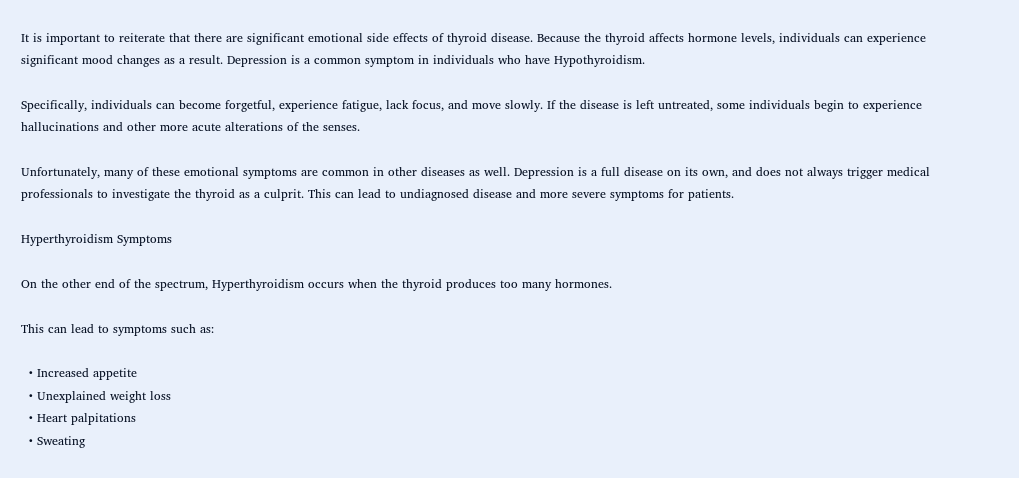It is important to reiterate that there are significant emotional side effects of thyroid disease. Because the thyroid affects hormone levels, individuals can experience significant mood changes as a result. Depression is a common symptom in individuals who have Hypothyroidism.

Specifically, individuals can become forgetful, experience fatigue, lack focus, and move slowly. If the disease is left untreated, some individuals begin to experience hallucinations and other more acute alterations of the senses.

Unfortunately, many of these emotional symptoms are common in other diseases as well. Depression is a full disease on its own, and does not always trigger medical professionals to investigate the thyroid as a culprit. This can lead to undiagnosed disease and more severe symptoms for patients.

Hyperthyroidism Symptoms

On the other end of the spectrum, Hyperthyroidism occurs when the thyroid produces too many hormones.

This can lead to symptoms such as:

  • Increased appetite
  • Unexplained weight loss
  • Heart palpitations
  • Sweating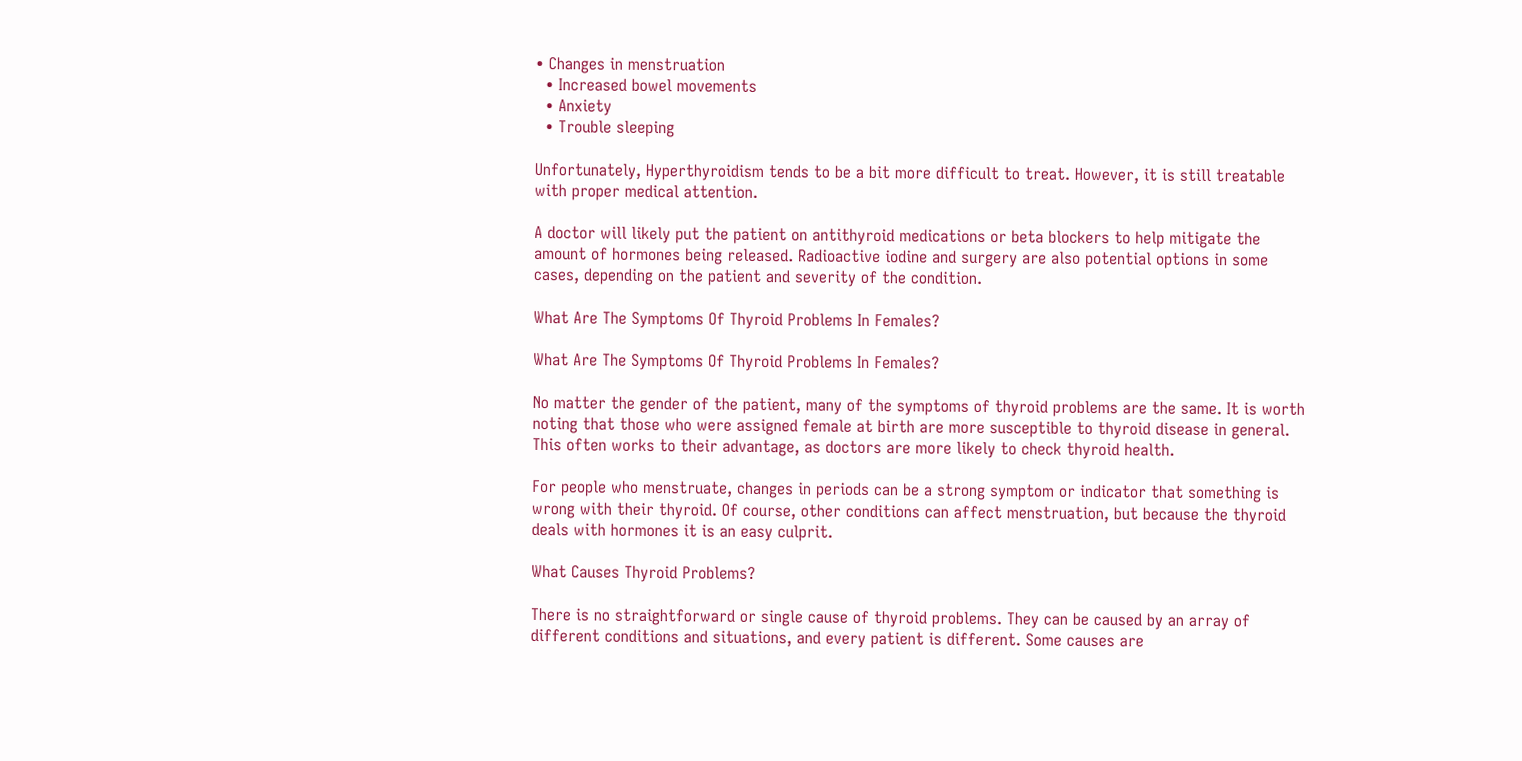• Changes in menstruation
  • Increased bowel movements
  • Anxiety
  • Trouble sleeping

Unfortunately, Hyperthyroidism tends to be a bit more difficult to treat. However, it is still treatable with proper medical attention.

A doctor will likely put the patient on antithyroid medications or beta blockers to help mitigate the amount of hormones being released. Radioactive iodine and surgery are also potential options in some cases, depending on the patient and severity of the condition.

What Are The Symptoms Of Thyroid Problems In Females?

What Are The Symptoms Of Thyroid Problems In Females?

No matter the gender of the patient, many of the symptoms of thyroid problems are the same. It is worth noting that those who were assigned female at birth are more susceptible to thyroid disease in general. This often works to their advantage, as doctors are more likely to check thyroid health.

For people who menstruate, changes in periods can be a strong symptom or indicator that something is wrong with their thyroid. Of course, other conditions can affect menstruation, but because the thyroid deals with hormones it is an easy culprit.

What Causes Thyroid Problems?

There is no straightforward or single cause of thyroid problems. They can be caused by an array of different conditions and situations, and every patient is different. Some causes are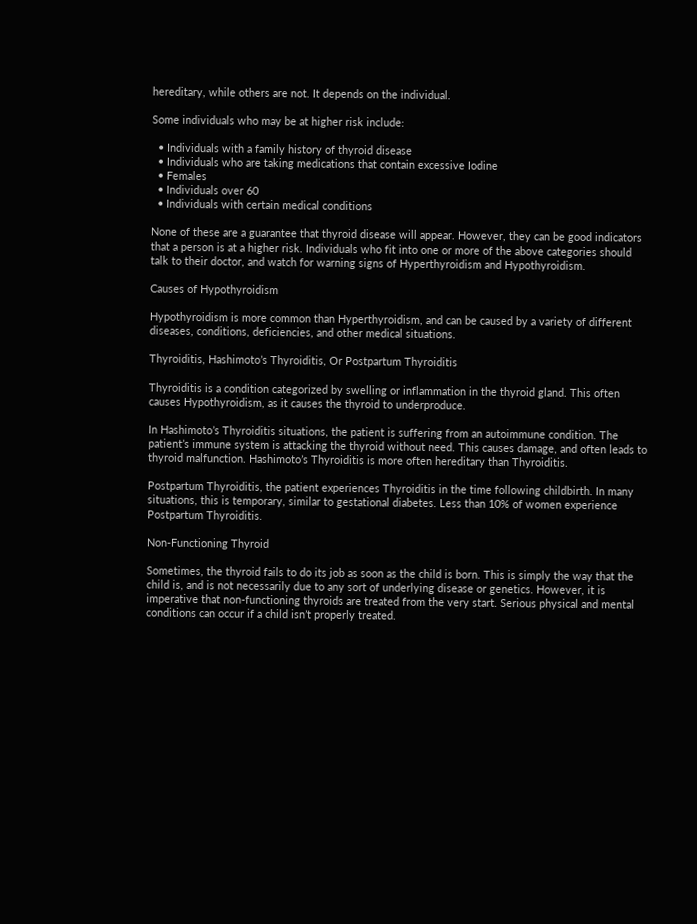hereditary, while others are not. It depends on the individual.

Some individuals who may be at higher risk include:

  • Individuals with a family history of thyroid disease
  • Individuals who are taking medications that contain excessive Iodine
  • Females
  • Individuals over 60
  • Individuals with certain medical conditions

None of these are a guarantee that thyroid disease will appear. However, they can be good indicators that a person is at a higher risk. Individuals who fit into one or more of the above categories should talk to their doctor, and watch for warning signs of Hyperthyroidism and Hypothyroidism.

Causes of Hypothyroidism

Hypothyroidism is more common than Hyperthyroidism, and can be caused by a variety of different diseases, conditions, deficiencies, and other medical situations.

Thyroiditis, Hashimoto’s Thyroiditis, Or Postpartum Thyroiditis

Thyroiditis is a condition categorized by swelling or inflammation in the thyroid gland. This often causes Hypothyroidism, as it causes the thyroid to underproduce.

In Hashimoto’s Thyroiditis situations, the patient is suffering from an autoimmune condition. The patient’s immune system is attacking the thyroid without need. This causes damage, and often leads to thyroid malfunction. Hashimoto’s Thyroiditis is more often hereditary than Thyroiditis.

Postpartum Thyroiditis, the patient experiences Thyroiditis in the time following childbirth. In many situations, this is temporary, similar to gestational diabetes. Less than 10% of women experience Postpartum Thyroiditis.

Non-Functioning Thyroid

Sometimes, the thyroid fails to do its job as soon as the child is born. This is simply the way that the child is, and is not necessarily due to any sort of underlying disease or genetics. However, it is imperative that non-functioning thyroids are treated from the very start. Serious physical and mental conditions can occur if a child isn’t properly treated.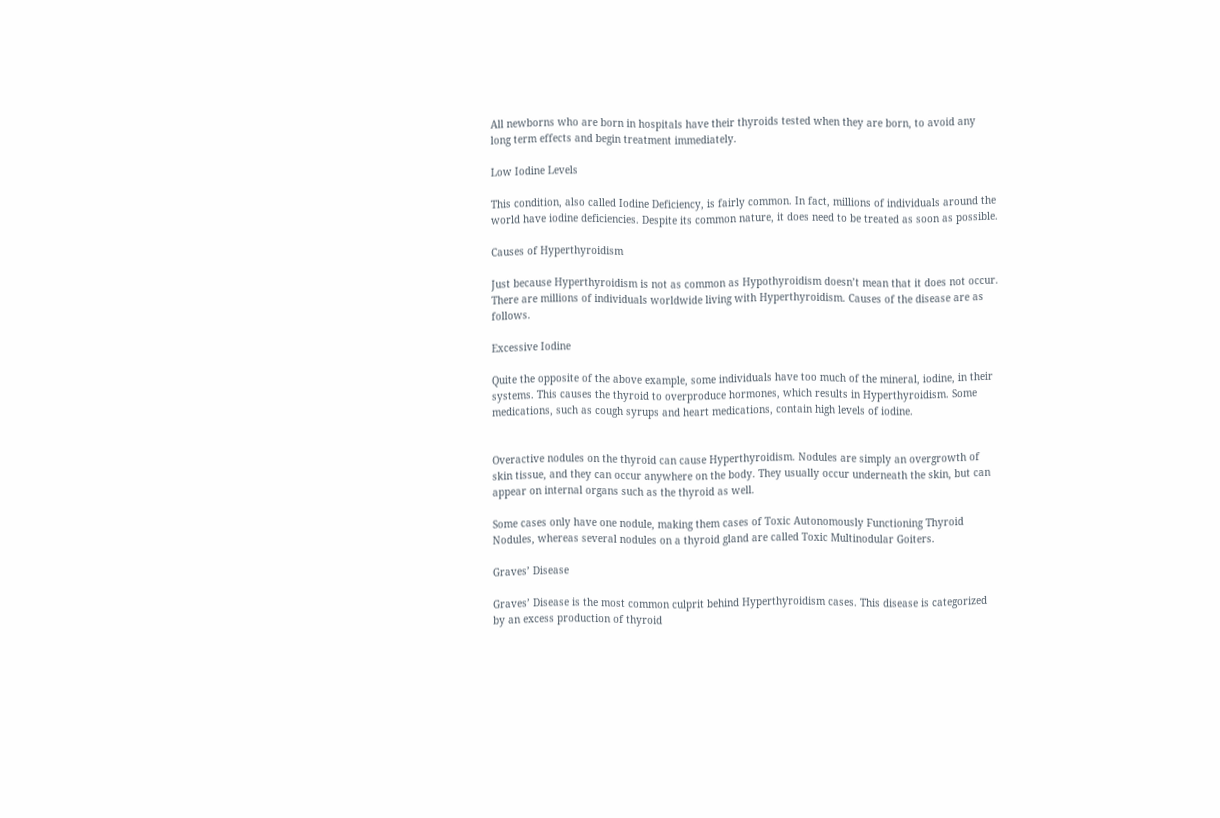All newborns who are born in hospitals have their thyroids tested when they are born, to avoid any long term effects and begin treatment immediately.

Low Iodine Levels

This condition, also called Iodine Deficiency, is fairly common. In fact, millions of individuals around the world have iodine deficiencies. Despite its common nature, it does need to be treated as soon as possible.

Causes of Hyperthyroidism

Just because Hyperthyroidism is not as common as Hypothyroidism doesn’t mean that it does not occur. There are millions of individuals worldwide living with Hyperthyroidism. Causes of the disease are as follows.

Excessive Iodine

Quite the opposite of the above example, some individuals have too much of the mineral, iodine, in their systems. This causes the thyroid to overproduce hormones, which results in Hyperthyroidism. Some medications, such as cough syrups and heart medications, contain high levels of iodine.


Overactive nodules on the thyroid can cause Hyperthyroidism. Nodules are simply an overgrowth of skin tissue, and they can occur anywhere on the body. They usually occur underneath the skin, but can appear on internal organs such as the thyroid as well.

Some cases only have one nodule, making them cases of Toxic Autonomously Functioning Thyroid Nodules, whereas several nodules on a thyroid gland are called Toxic Multinodular Goiters.

Graves’ Disease

Graves’ Disease is the most common culprit behind Hyperthyroidism cases. This disease is categorized by an excess production of thyroid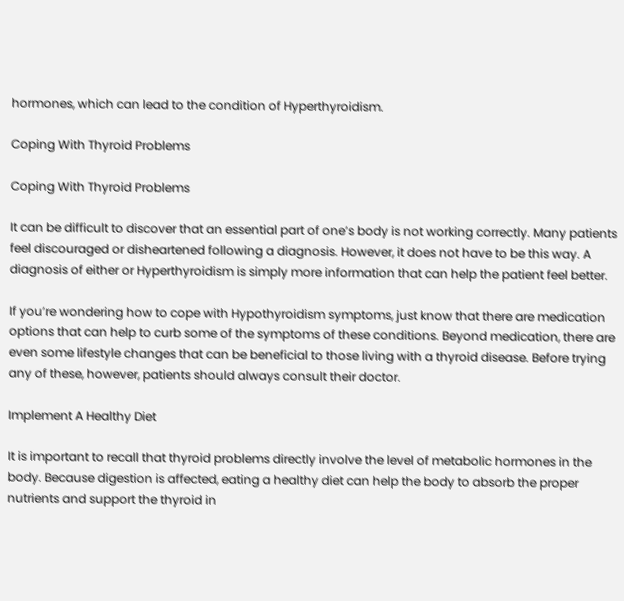hormones, which can lead to the condition of Hyperthyroidism.

Coping With Thyroid Problems

Coping With Thyroid Problems

It can be difficult to discover that an essential part of one’s body is not working correctly. Many patients feel discouraged or disheartened following a diagnosis. However, it does not have to be this way. A diagnosis of either or Hyperthyroidism is simply more information that can help the patient feel better.

If you’re wondering how to cope with Hypothyroidism symptoms, just know that there are medication options that can help to curb some of the symptoms of these conditions. Beyond medication, there are even some lifestyle changes that can be beneficial to those living with a thyroid disease. Before trying any of these, however, patients should always consult their doctor.

Implement A Healthy Diet

It is important to recall that thyroid problems directly involve the level of metabolic hormones in the body. Because digestion is affected, eating a healthy diet can help the body to absorb the proper nutrients and support the thyroid in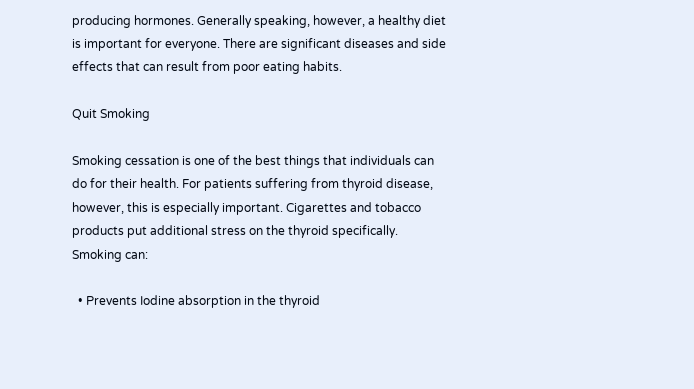producing hormones. Generally speaking, however, a healthy diet is important for everyone. There are significant diseases and side effects that can result from poor eating habits.

Quit Smoking

Smoking cessation is one of the best things that individuals can do for their health. For patients suffering from thyroid disease, however, this is especially important. Cigarettes and tobacco products put additional stress on the thyroid specifically. Smoking can:

  • Prevents Iodine absorption in the thyroid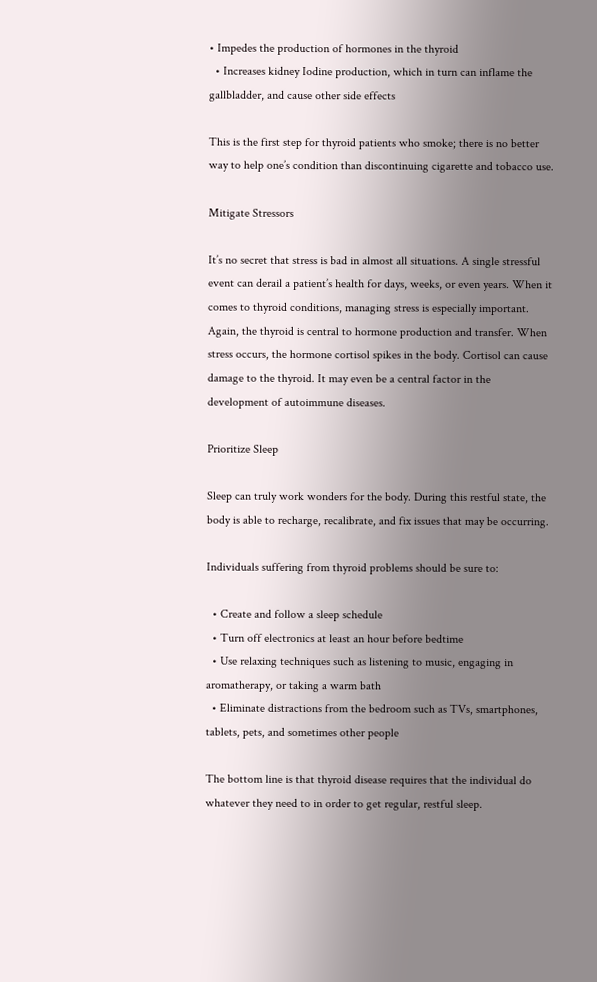• Impedes the production of hormones in the thyroid
  • Increases kidney Iodine production, which in turn can inflame the gallbladder, and cause other side effects

This is the first step for thyroid patients who smoke; there is no better way to help one’s condition than discontinuing cigarette and tobacco use.

Mitigate Stressors

It’s no secret that stress is bad in almost all situations. A single stressful event can derail a patient’s health for days, weeks, or even years. When it comes to thyroid conditions, managing stress is especially important. Again, the thyroid is central to hormone production and transfer. When stress occurs, the hormone cortisol spikes in the body. Cortisol can cause damage to the thyroid. It may even be a central factor in the development of autoimmune diseases.

Prioritize Sleep

Sleep can truly work wonders for the body. During this restful state, the body is able to recharge, recalibrate, and fix issues that may be occurring.

Individuals suffering from thyroid problems should be sure to:

  • Create and follow a sleep schedule
  • Turn off electronics at least an hour before bedtime
  • Use relaxing techniques such as listening to music, engaging in aromatherapy, or taking a warm bath
  • Eliminate distractions from the bedroom such as TVs, smartphones, tablets, pets, and sometimes other people

The bottom line is that thyroid disease requires that the individual do whatever they need to in order to get regular, restful sleep.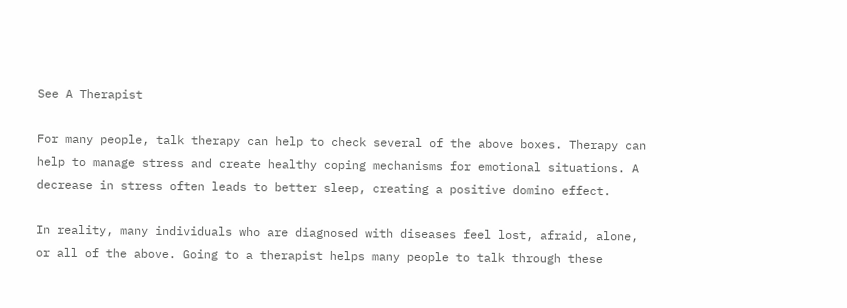See A Therapist

For many people, talk therapy can help to check several of the above boxes. Therapy can help to manage stress and create healthy coping mechanisms for emotional situations. A decrease in stress often leads to better sleep, creating a positive domino effect.

In reality, many individuals who are diagnosed with diseases feel lost, afraid, alone, or all of the above. Going to a therapist helps many people to talk through these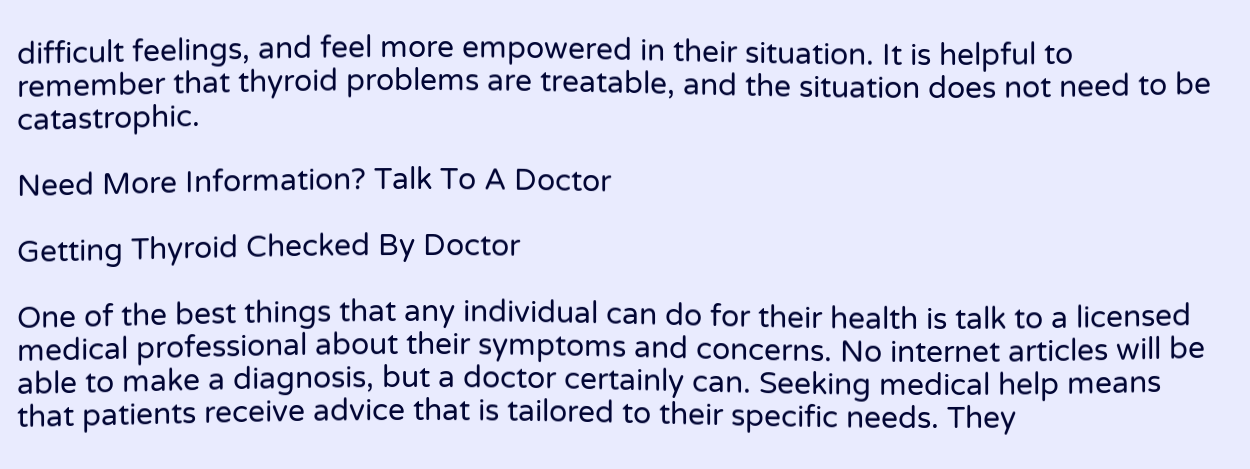difficult feelings, and feel more empowered in their situation. It is helpful to remember that thyroid problems are treatable, and the situation does not need to be catastrophic.

Need More Information? Talk To A Doctor

Getting Thyroid Checked By Doctor

One of the best things that any individual can do for their health is talk to a licensed medical professional about their symptoms and concerns. No internet articles will be able to make a diagnosis, but a doctor certainly can. Seeking medical help means that patients receive advice that is tailored to their specific needs. They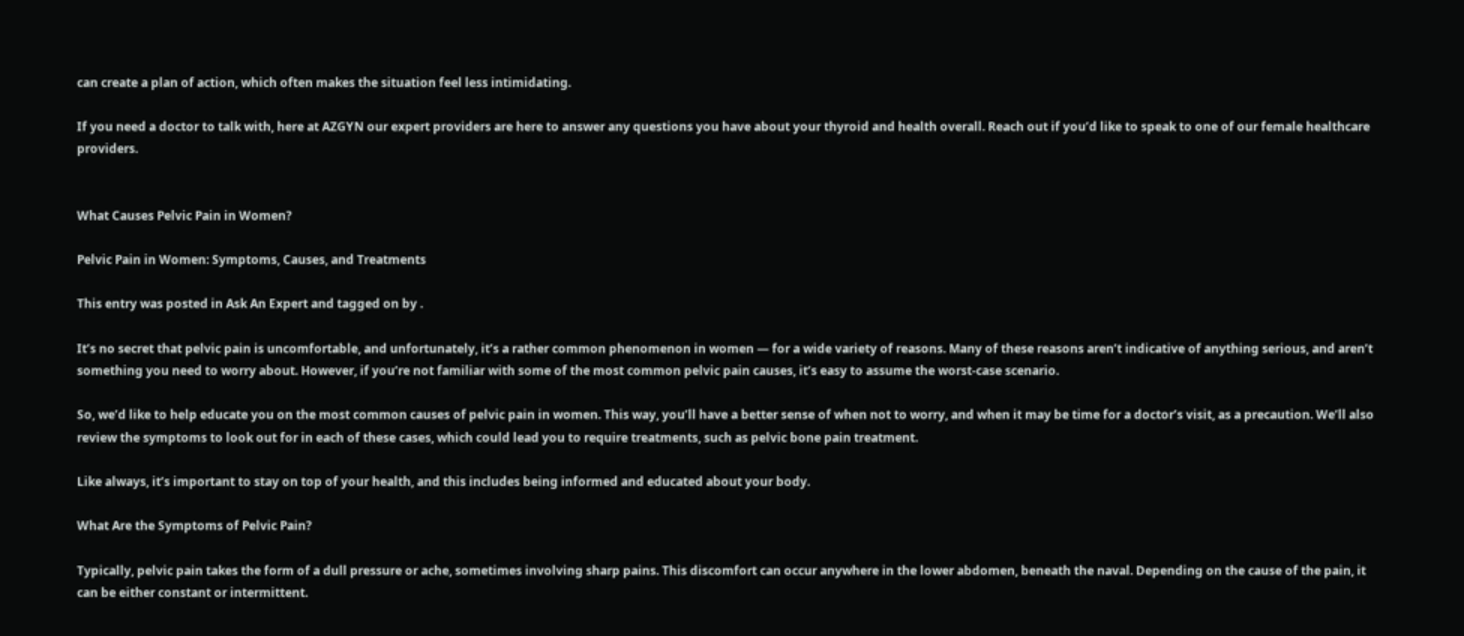can create a plan of action, which often makes the situation feel less intimidating.

If you need a doctor to talk with, here at AZGYN our expert providers are here to answer any questions you have about your thyroid and health overall. Reach out if you’d like to speak to one of our female healthcare providers.


What Causes Pelvic Pain in Women?

Pelvic Pain in Women: Symptoms, Causes, and Treatments

This entry was posted in Ask An Expert and tagged on by .

It’s no secret that pelvic pain is uncomfortable, and unfortunately, it’s a rather common phenomenon in women — for a wide variety of reasons. Many of these reasons aren’t indicative of anything serious, and aren’t something you need to worry about. However, if you’re not familiar with some of the most common pelvic pain causes, it’s easy to assume the worst-case scenario.

So, we’d like to help educate you on the most common causes of pelvic pain in women. This way, you’ll have a better sense of when not to worry, and when it may be time for a doctor’s visit, as a precaution. We’ll also review the symptoms to look out for in each of these cases, which could lead you to require treatments, such as pelvic bone pain treatment.

Like always, it’s important to stay on top of your health, and this includes being informed and educated about your body.

What Are the Symptoms of Pelvic Pain?

Typically, pelvic pain takes the form of a dull pressure or ache, sometimes involving sharp pains. This discomfort can occur anywhere in the lower abdomen, beneath the naval. Depending on the cause of the pain, it can be either constant or intermittent.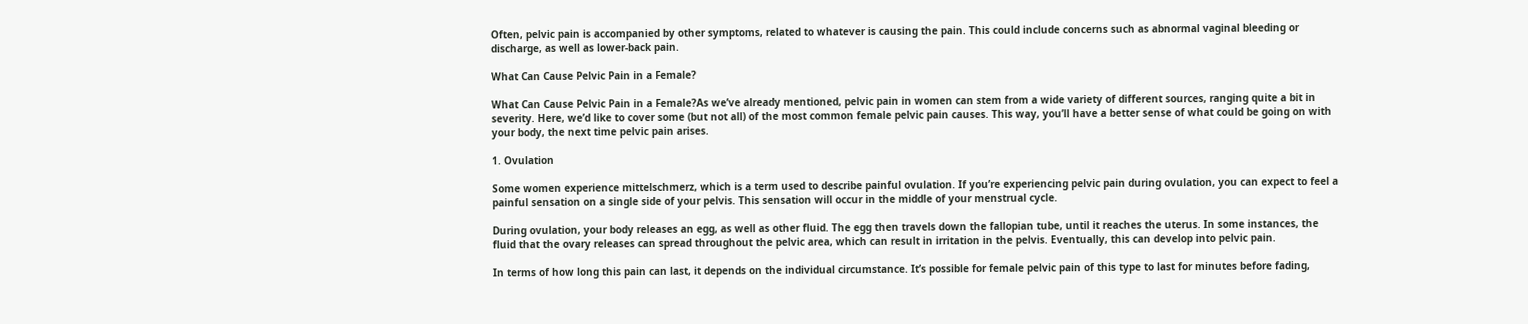Often, pelvic pain is accompanied by other symptoms, related to whatever is causing the pain. This could include concerns such as abnormal vaginal bleeding or discharge, as well as lower-back pain.

What Can Cause Pelvic Pain in a Female?

What Can Cause Pelvic Pain in a Female?As we’ve already mentioned, pelvic pain in women can stem from a wide variety of different sources, ranging quite a bit in severity. Here, we’d like to cover some (but not all) of the most common female pelvic pain causes. This way, you’ll have a better sense of what could be going on with your body, the next time pelvic pain arises.

1. Ovulation

Some women experience mittelschmerz, which is a term used to describe painful ovulation. If you’re experiencing pelvic pain during ovulation, you can expect to feel a painful sensation on a single side of your pelvis. This sensation will occur in the middle of your menstrual cycle.

During ovulation, your body releases an egg, as well as other fluid. The egg then travels down the fallopian tube, until it reaches the uterus. In some instances, the fluid that the ovary releases can spread throughout the pelvic area, which can result in irritation in the pelvis. Eventually, this can develop into pelvic pain.

In terms of how long this pain can last, it depends on the individual circumstance. It’s possible for female pelvic pain of this type to last for minutes before fading,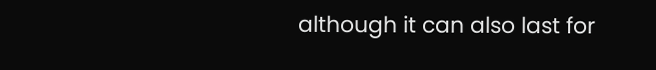although it can also last for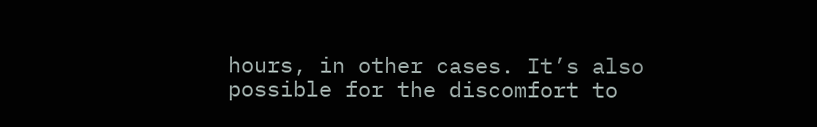hours, in other cases. It’s also possible for the discomfort to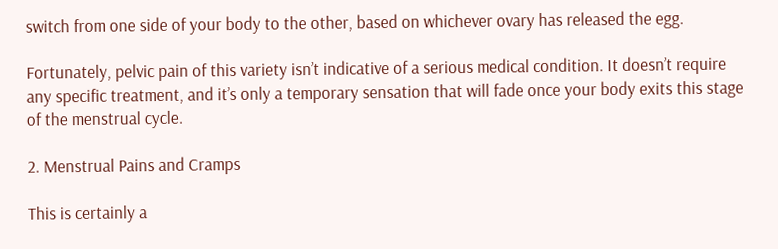switch from one side of your body to the other, based on whichever ovary has released the egg.

Fortunately, pelvic pain of this variety isn’t indicative of a serious medical condition. It doesn’t require any specific treatment, and it’s only a temporary sensation that will fade once your body exits this stage of the menstrual cycle.

2. Menstrual Pains and Cramps

This is certainly a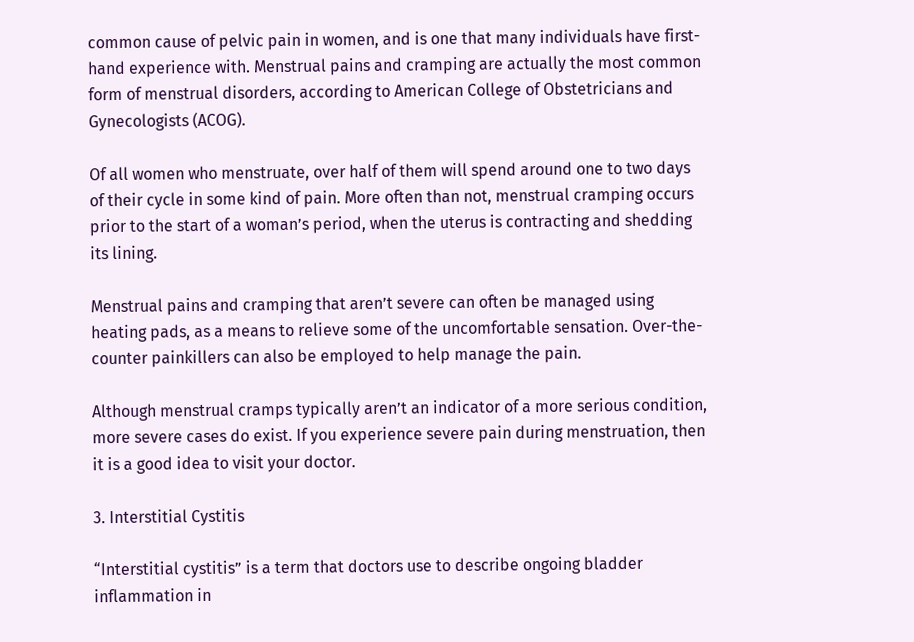common cause of pelvic pain in women, and is one that many individuals have first-hand experience with. Menstrual pains and cramping are actually the most common form of menstrual disorders, according to American College of Obstetricians and Gynecologists (ACOG).

Of all women who menstruate, over half of them will spend around one to two days of their cycle in some kind of pain. More often than not, menstrual cramping occurs prior to the start of a woman’s period, when the uterus is contracting and shedding its lining.

Menstrual pains and cramping that aren’t severe can often be managed using heating pads, as a means to relieve some of the uncomfortable sensation. Over-the-counter painkillers can also be employed to help manage the pain.

Although menstrual cramps typically aren’t an indicator of a more serious condition, more severe cases do exist. If you experience severe pain during menstruation, then it is a good idea to visit your doctor.

3. Interstitial Cystitis

“Interstitial cystitis” is a term that doctors use to describe ongoing bladder inflammation in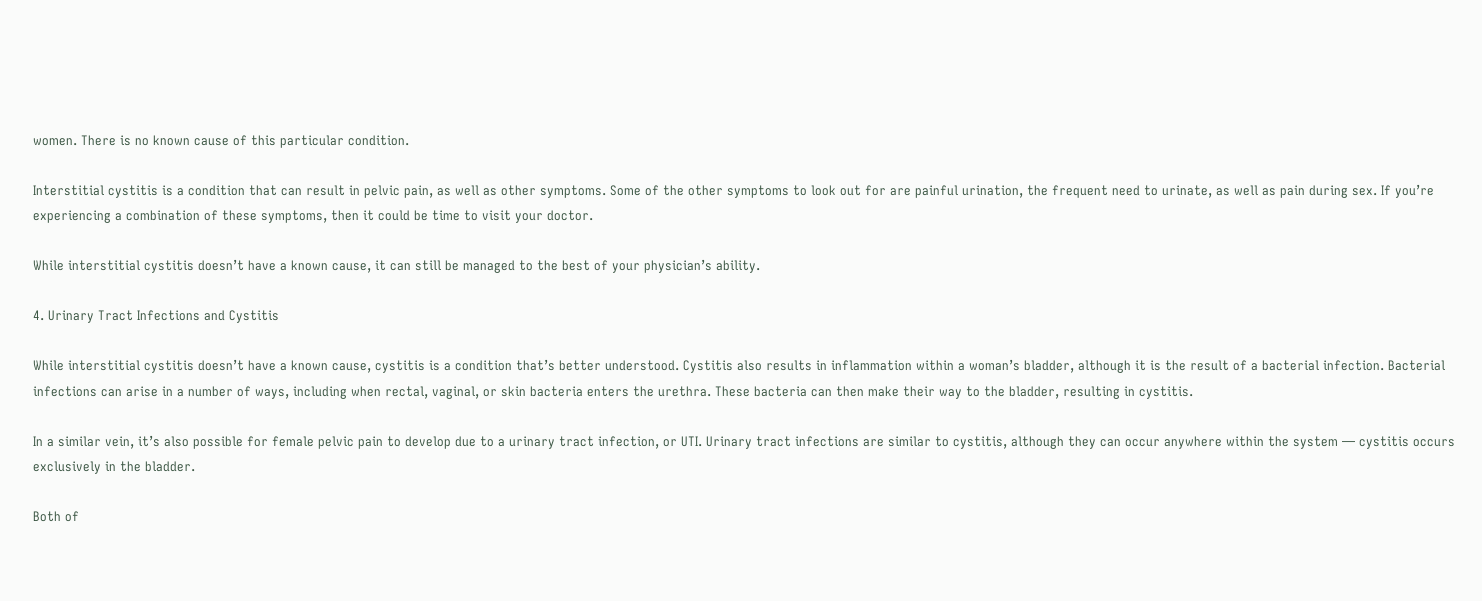women. There is no known cause of this particular condition.

Interstitial cystitis is a condition that can result in pelvic pain, as well as other symptoms. Some of the other symptoms to look out for are painful urination, the frequent need to urinate, as well as pain during sex. If you’re experiencing a combination of these symptoms, then it could be time to visit your doctor.

While interstitial cystitis doesn’t have a known cause, it can still be managed to the best of your physician’s ability.

4. Urinary Tract Infections and Cystitis

While interstitial cystitis doesn’t have a known cause, cystitis is a condition that’s better understood. Cystitis also results in inflammation within a woman’s bladder, although it is the result of a bacterial infection. Bacterial infections can arise in a number of ways, including when rectal, vaginal, or skin bacteria enters the urethra. These bacteria can then make their way to the bladder, resulting in cystitis.

In a similar vein, it’s also possible for female pelvic pain to develop due to a urinary tract infection, or UTI. Urinary tract infections are similar to cystitis, although they can occur anywhere within the system — cystitis occurs exclusively in the bladder.

Both of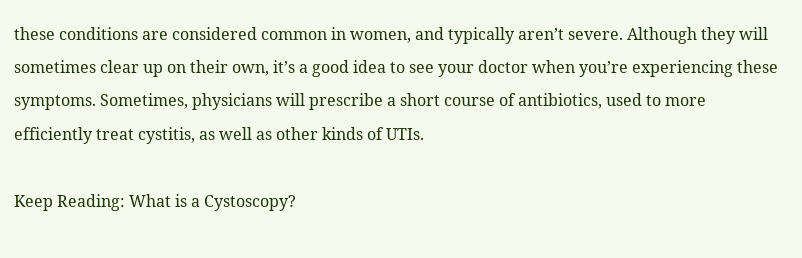these conditions are considered common in women, and typically aren’t severe. Although they will sometimes clear up on their own, it’s a good idea to see your doctor when you’re experiencing these symptoms. Sometimes, physicians will prescribe a short course of antibiotics, used to more efficiently treat cystitis, as well as other kinds of UTIs.

Keep Reading: What is a Cystoscopy?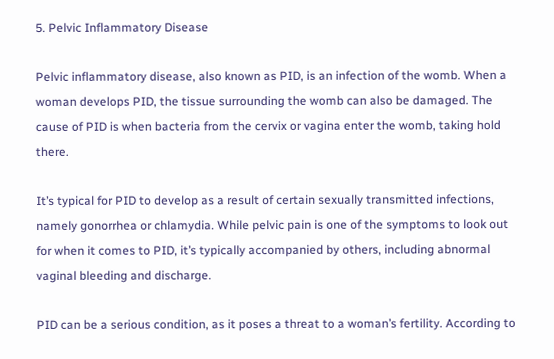5. Pelvic Inflammatory Disease

Pelvic inflammatory disease, also known as PID, is an infection of the womb. When a woman develops PID, the tissue surrounding the womb can also be damaged. The cause of PID is when bacteria from the cervix or vagina enter the womb, taking hold there.

It’s typical for PID to develop as a result of certain sexually transmitted infections, namely gonorrhea or chlamydia. While pelvic pain is one of the symptoms to look out for when it comes to PID, it’s typically accompanied by others, including abnormal vaginal bleeding and discharge.

PID can be a serious condition, as it poses a threat to a woman’s fertility. According to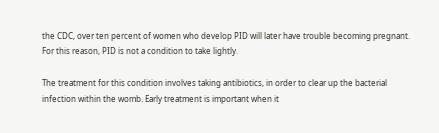the CDC, over ten percent of women who develop PID will later have trouble becoming pregnant. For this reason, PID is not a condition to take lightly.

The treatment for this condition involves taking antibiotics, in order to clear up the bacterial infection within the womb. Early treatment is important when it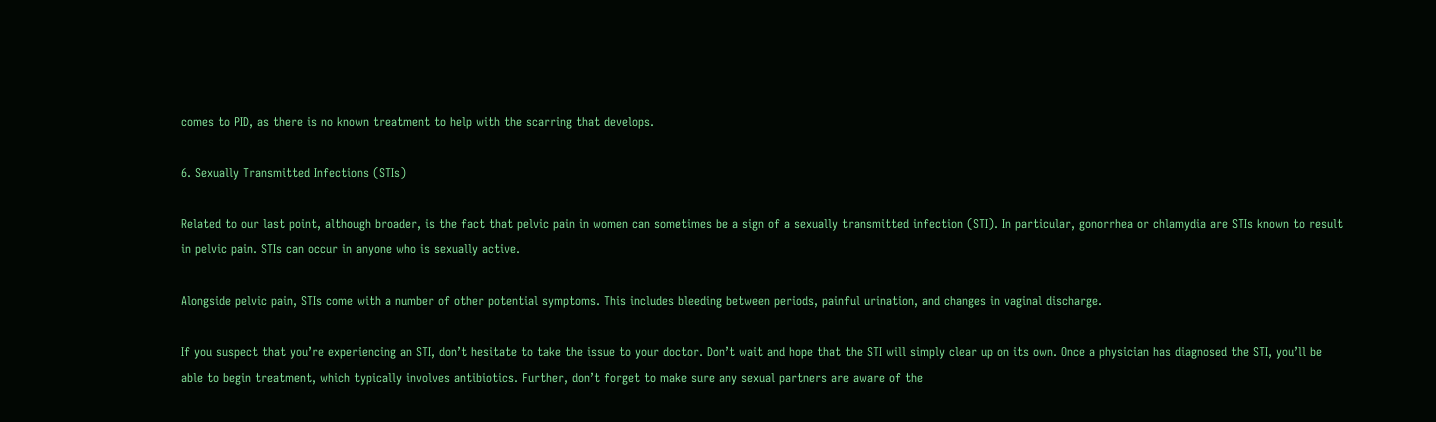comes to PID, as there is no known treatment to help with the scarring that develops.

6. Sexually Transmitted Infections (STIs)

Related to our last point, although broader, is the fact that pelvic pain in women can sometimes be a sign of a sexually transmitted infection (STI). In particular, gonorrhea or chlamydia are STIs known to result in pelvic pain. STIs can occur in anyone who is sexually active.

Alongside pelvic pain, STIs come with a number of other potential symptoms. This includes bleeding between periods, painful urination, and changes in vaginal discharge.

If you suspect that you’re experiencing an STI, don’t hesitate to take the issue to your doctor. Don’t wait and hope that the STI will simply clear up on its own. Once a physician has diagnosed the STI, you’ll be able to begin treatment, which typically involves antibiotics. Further, don’t forget to make sure any sexual partners are aware of the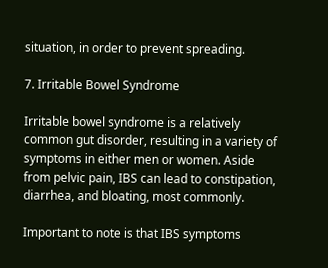situation, in order to prevent spreading.

7. Irritable Bowel Syndrome

Irritable bowel syndrome is a relatively common gut disorder, resulting in a variety of symptoms in either men or women. Aside from pelvic pain, IBS can lead to constipation, diarrhea, and bloating, most commonly.

Important to note is that IBS symptoms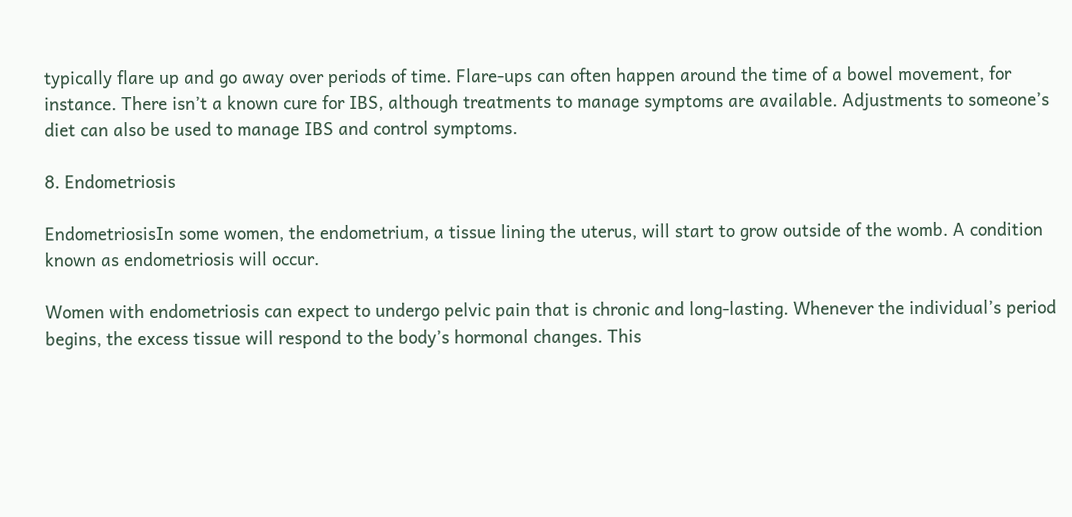typically flare up and go away over periods of time. Flare-ups can often happen around the time of a bowel movement, for instance. There isn’t a known cure for IBS, although treatments to manage symptoms are available. Adjustments to someone’s diet can also be used to manage IBS and control symptoms.

8. Endometriosis

EndometriosisIn some women, the endometrium, a tissue lining the uterus, will start to grow outside of the womb. A condition known as endometriosis will occur.

Women with endometriosis can expect to undergo pelvic pain that is chronic and long-lasting. Whenever the individual’s period begins, the excess tissue will respond to the body’s hormonal changes. This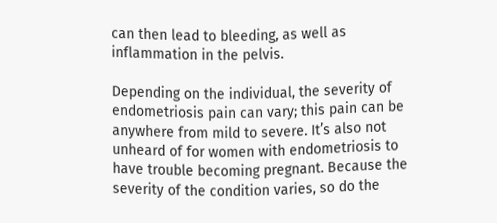can then lead to bleeding, as well as inflammation in the pelvis.

Depending on the individual, the severity of endometriosis pain can vary; this pain can be anywhere from mild to severe. It’s also not unheard of for women with endometriosis to have trouble becoming pregnant. Because the severity of the condition varies, so do the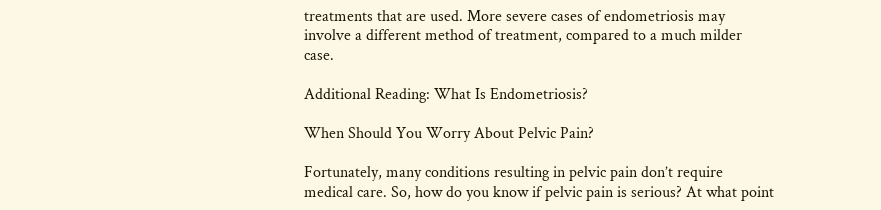treatments that are used. More severe cases of endometriosis may involve a different method of treatment, compared to a much milder case.

Additional Reading: What Is Endometriosis?

When Should You Worry About Pelvic Pain?

Fortunately, many conditions resulting in pelvic pain don’t require medical care. So, how do you know if pelvic pain is serious? At what point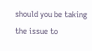should you be taking the issue to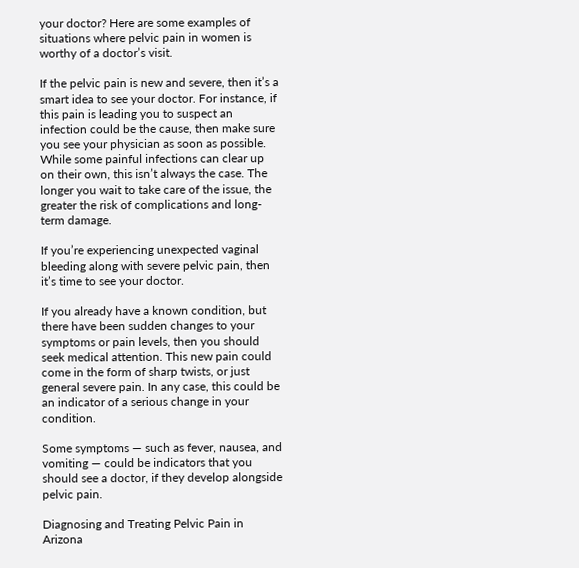your doctor? Here are some examples of situations where pelvic pain in women is worthy of a doctor’s visit.

If the pelvic pain is new and severe, then it’s a smart idea to see your doctor. For instance, if this pain is leading you to suspect an infection could be the cause, then make sure you see your physician as soon as possible. While some painful infections can clear up on their own, this isn’t always the case. The longer you wait to take care of the issue, the greater the risk of complications and long-term damage.

If you’re experiencing unexpected vaginal bleeding along with severe pelvic pain, then it’s time to see your doctor.

If you already have a known condition, but there have been sudden changes to your symptoms or pain levels, then you should seek medical attention. This new pain could come in the form of sharp twists, or just general severe pain. In any case, this could be an indicator of a serious change in your condition.

Some symptoms — such as fever, nausea, and vomiting — could be indicators that you should see a doctor, if they develop alongside pelvic pain.

Diagnosing and Treating Pelvic Pain in Arizona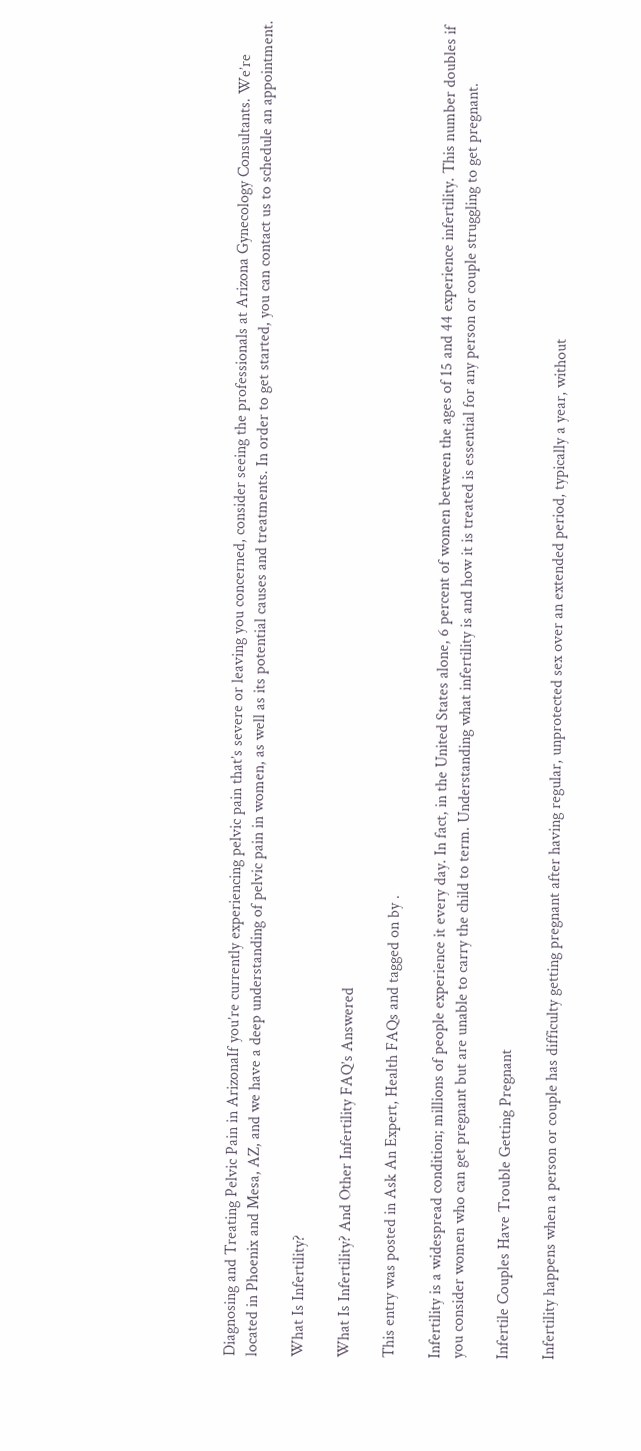Diagnosing and Treating Pelvic Pain in ArizonaIf you’re currently experiencing pelvic pain that’s severe or leaving you concerned, consider seeing the professionals at Arizona Gynecology Consultants. We’re located in Phoenix and Mesa, AZ, and we have a deep understanding of pelvic pain in women, as well as its potential causes and treatments. In order to get started, you can contact us to schedule an appointment.

What Is Infertility?

What Is Infertility? And Other Infertility FAQ’s Answered

This entry was posted in Ask An Expert, Health FAQs and tagged on by .

Infertility is a widespread condition; millions of people experience it every day. In fact, in the United States alone, 6 percent of women between the ages of 15 and 44 experience infertility. This number doubles if you consider women who can get pregnant but are unable to carry the child to term. Understanding what infertility is and how it is treated is essential for any person or couple struggling to get pregnant.

Infertile Couples Have Trouble Getting Pregnant

Infertility happens when a person or couple has difficulty getting pregnant after having regular, unprotected sex over an extended period, typically a year, without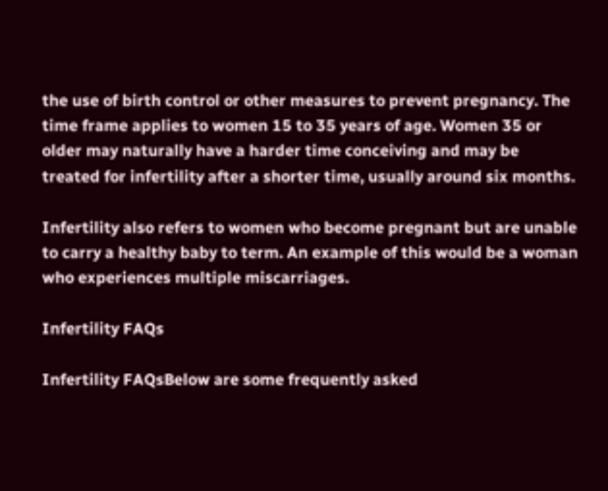the use of birth control or other measures to prevent pregnancy. The time frame applies to women 15 to 35 years of age. Women 35 or older may naturally have a harder time conceiving and may be treated for infertility after a shorter time, usually around six months.

Infertility also refers to women who become pregnant but are unable to carry a healthy baby to term. An example of this would be a woman who experiences multiple miscarriages.

Infertility FAQs

Infertility FAQsBelow are some frequently asked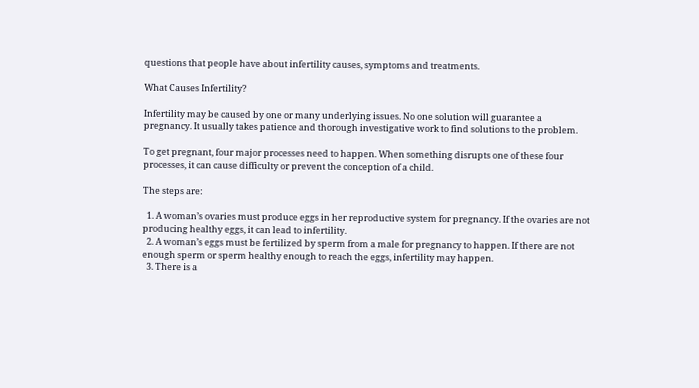questions that people have about infertility causes, symptoms and treatments.

What Causes Infertility?

Infertility may be caused by one or many underlying issues. No one solution will guarantee a pregnancy. It usually takes patience and thorough investigative work to find solutions to the problem.

To get pregnant, four major processes need to happen. When something disrupts one of these four processes, it can cause difficulty or prevent the conception of a child.

The steps are:

  1. A woman’s ovaries must produce eggs in her reproductive system for pregnancy. If the ovaries are not producing healthy eggs, it can lead to infertility.
  2. A woman’s eggs must be fertilized by sperm from a male for pregnancy to happen. If there are not enough sperm or sperm healthy enough to reach the eggs, infertility may happen.
  3. There is a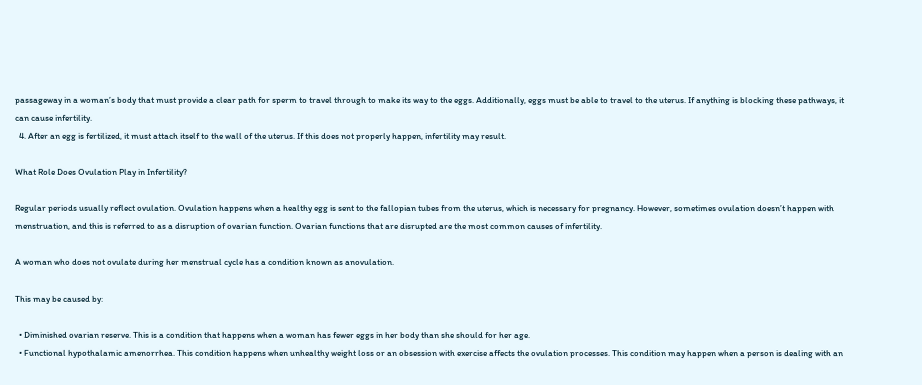passageway in a woman’s body that must provide a clear path for sperm to travel through to make its way to the eggs. Additionally, eggs must be able to travel to the uterus. If anything is blocking these pathways, it can cause infertility.
  4. After an egg is fertilized, it must attach itself to the wall of the uterus. If this does not properly happen, infertility may result.

What Role Does Ovulation Play in Infertility?

Regular periods usually reflect ovulation. Ovulation happens when a healthy egg is sent to the fallopian tubes from the uterus, which is necessary for pregnancy. However, sometimes ovulation doesn’t happen with menstruation, and this is referred to as a disruption of ovarian function. Ovarian functions that are disrupted are the most common causes of infertility.

A woman who does not ovulate during her menstrual cycle has a condition known as anovulation.

This may be caused by:

  • Diminished ovarian reserve. This is a condition that happens when a woman has fewer eggs in her body than she should for her age.
  • Functional hypothalamic amenorrhea. This condition happens when unhealthy weight loss or an obsession with exercise affects the ovulation processes. This condition may happen when a person is dealing with an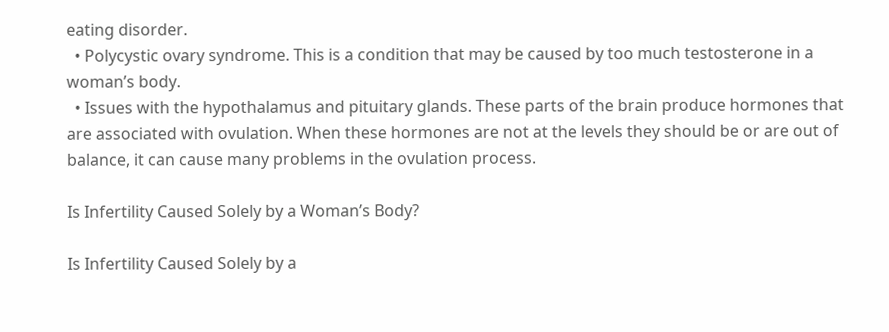eating disorder.
  • Polycystic ovary syndrome. This is a condition that may be caused by too much testosterone in a woman’s body.
  • Issues with the hypothalamus and pituitary glands. These parts of the brain produce hormones that are associated with ovulation. When these hormones are not at the levels they should be or are out of balance, it can cause many problems in the ovulation process.

Is Infertility Caused Solely by a Woman’s Body?

Is Infertility Caused Solely by a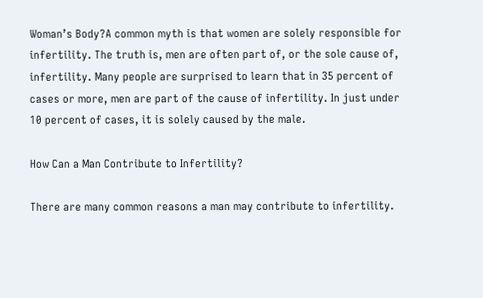Woman’s Body?A common myth is that women are solely responsible for infertility. The truth is, men are often part of, or the sole cause of, infertility. Many people are surprised to learn that in 35 percent of cases or more, men are part of the cause of infertility. In just under 10 percent of cases, it is solely caused by the male.

How Can a Man Contribute to Infertility?

There are many common reasons a man may contribute to infertility.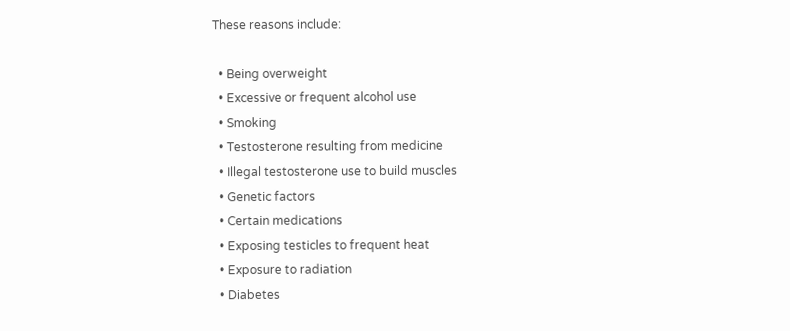These reasons include:

  • Being overweight
  • Excessive or frequent alcohol use
  • Smoking
  • Testosterone resulting from medicine
  • Illegal testosterone use to build muscles
  • Genetic factors
  • Certain medications
  • Exposing testicles to frequent heat
  • Exposure to radiation
  • Diabetes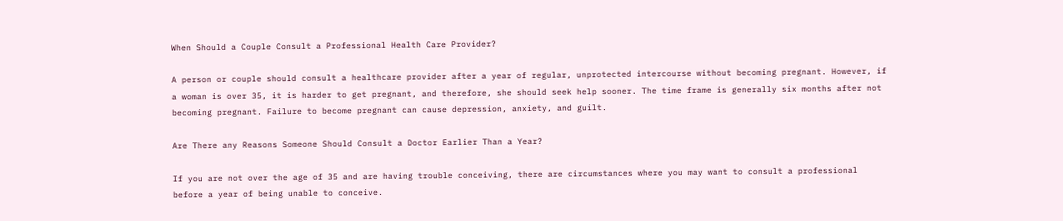When Should a Couple Consult a Professional Health Care Provider?

A person or couple should consult a healthcare provider after a year of regular, unprotected intercourse without becoming pregnant. However, if a woman is over 35, it is harder to get pregnant, and therefore, she should seek help sooner. The time frame is generally six months after not becoming pregnant. Failure to become pregnant can cause depression, anxiety, and guilt.

Are There any Reasons Someone Should Consult a Doctor Earlier Than a Year?

If you are not over the age of 35 and are having trouble conceiving, there are circumstances where you may want to consult a professional before a year of being unable to conceive.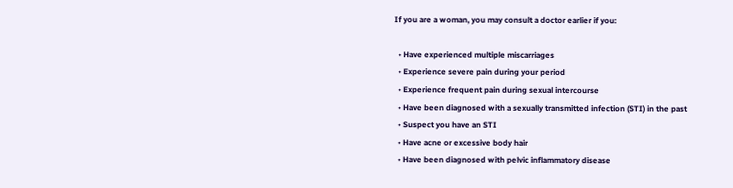If you are a woman, you may consult a doctor earlier if you:

  • Have experienced multiple miscarriages
  • Experience severe pain during your period
  • Experience frequent pain during sexual intercourse
  • Have been diagnosed with a sexually transmitted infection (STI) in the past
  • Suspect you have an STI
  • Have acne or excessive body hair
  • Have been diagnosed with pelvic inflammatory disease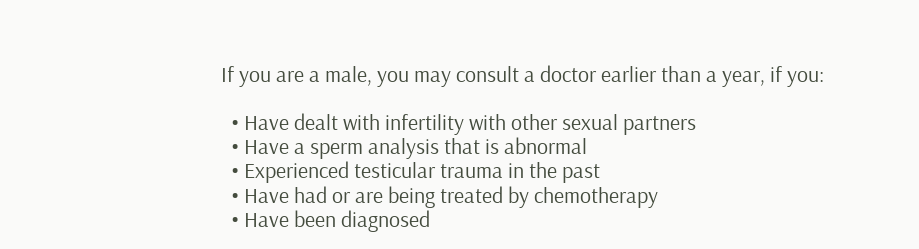If you are a male, you may consult a doctor earlier than a year, if you:

  • Have dealt with infertility with other sexual partners
  • Have a sperm analysis that is abnormal
  • Experienced testicular trauma in the past
  • Have had or are being treated by chemotherapy
  • Have been diagnosed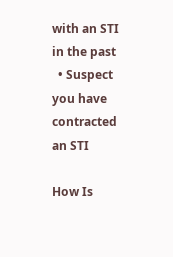with an STI in the past
  • Suspect you have contracted an STI

How Is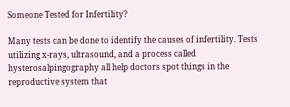Someone Tested for Infertility?

Many tests can be done to identify the causes of infertility. Tests utilizing x-rays, ultrasound, and a process called hysterosalpingography all help doctors spot things in the reproductive system that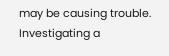may be causing trouble. Investigating a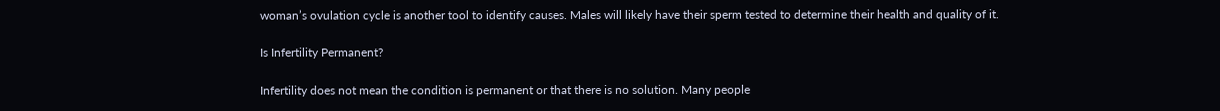woman’s ovulation cycle is another tool to identify causes. Males will likely have their sperm tested to determine their health and quality of it.

Is Infertility Permanent?

Infertility does not mean the condition is permanent or that there is no solution. Many people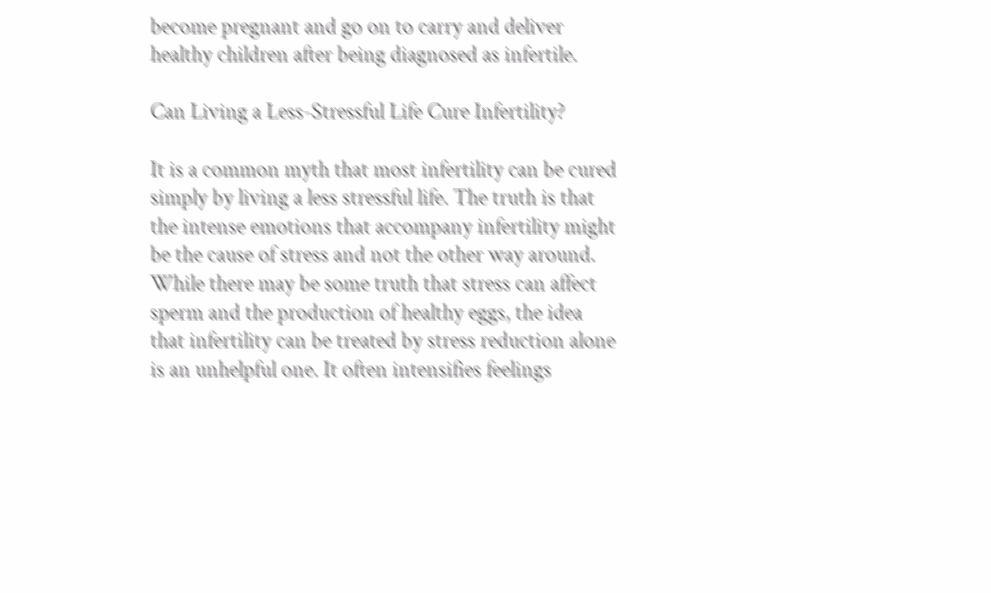become pregnant and go on to carry and deliver healthy children after being diagnosed as infertile.

Can Living a Less-Stressful Life Cure Infertility?

It is a common myth that most infertility can be cured simply by living a less stressful life. The truth is that the intense emotions that accompany infertility might be the cause of stress and not the other way around. While there may be some truth that stress can affect sperm and the production of healthy eggs, the idea that infertility can be treated by stress reduction alone is an unhelpful one. It often intensifies feelings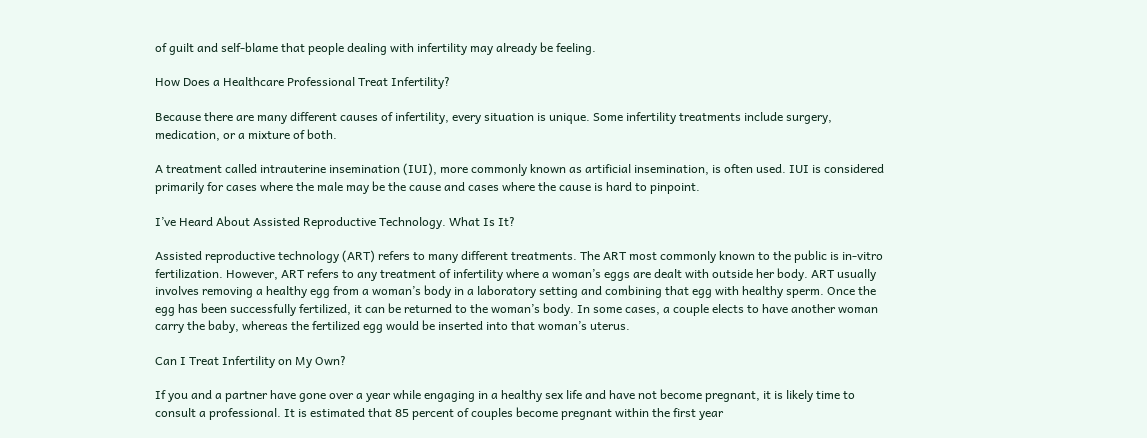of guilt and self-blame that people dealing with infertility may already be feeling.

How Does a Healthcare Professional Treat Infertility?

Because there are many different causes of infertility, every situation is unique. Some infertility treatments include surgery, medication, or a mixture of both.

A treatment called intrauterine insemination (IUI), more commonly known as artificial insemination, is often used. IUI is considered primarily for cases where the male may be the cause and cases where the cause is hard to pinpoint.

I’ve Heard About Assisted Reproductive Technology. What Is It?

Assisted reproductive technology (ART) refers to many different treatments. The ART most commonly known to the public is in-vitro fertilization. However, ART refers to any treatment of infertility where a woman’s eggs are dealt with outside her body. ART usually involves removing a healthy egg from a woman’s body in a laboratory setting and combining that egg with healthy sperm. Once the egg has been successfully fertilized, it can be returned to the woman’s body. In some cases, a couple elects to have another woman carry the baby, whereas the fertilized egg would be inserted into that woman’s uterus.

Can I Treat Infertility on My Own?

If you and a partner have gone over a year while engaging in a healthy sex life and have not become pregnant, it is likely time to consult a professional. It is estimated that 85 percent of couples become pregnant within the first year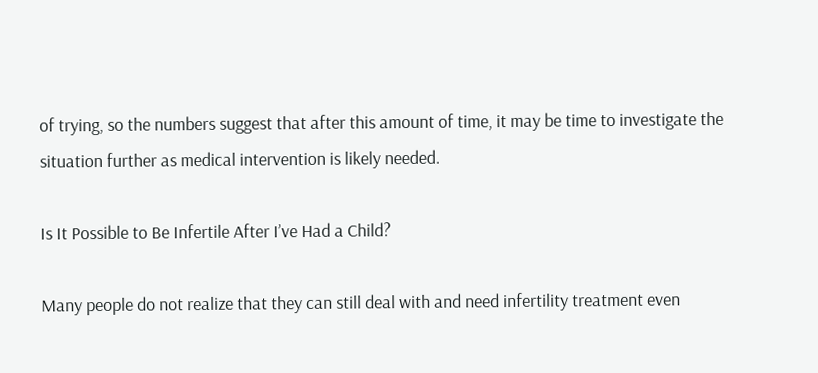of trying, so the numbers suggest that after this amount of time, it may be time to investigate the situation further as medical intervention is likely needed.

Is It Possible to Be Infertile After I’ve Had a Child?

Many people do not realize that they can still deal with and need infertility treatment even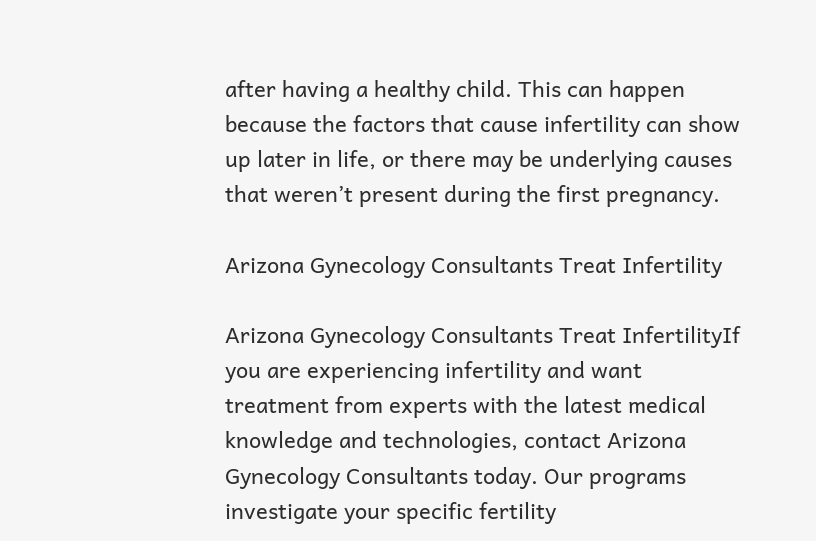after having a healthy child. This can happen because the factors that cause infertility can show up later in life, or there may be underlying causes that weren’t present during the first pregnancy.

Arizona Gynecology Consultants Treat Infertility

Arizona Gynecology Consultants Treat InfertilityIf you are experiencing infertility and want treatment from experts with the latest medical knowledge and technologies, contact Arizona Gynecology Consultants today. Our programs investigate your specific fertility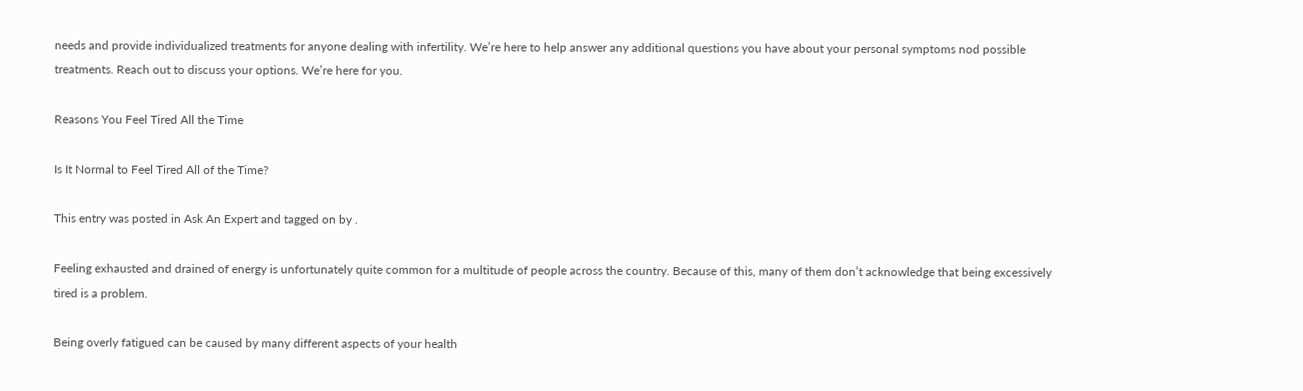needs and provide individualized treatments for anyone dealing with infertility. We’re here to help answer any additional questions you have about your personal symptoms nod possible treatments. Reach out to discuss your options. We’re here for you.

Reasons You Feel Tired All the Time

Is It Normal to Feel Tired All of the Time?

This entry was posted in Ask An Expert and tagged on by .

Feeling exhausted and drained of energy is unfortunately quite common for a multitude of people across the country. Because of this, many of them don’t acknowledge that being excessively tired is a problem.

Being overly fatigued can be caused by many different aspects of your health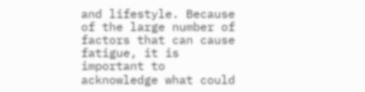and lifestyle. Because of the large number of factors that can cause fatigue, it is important to acknowledge what could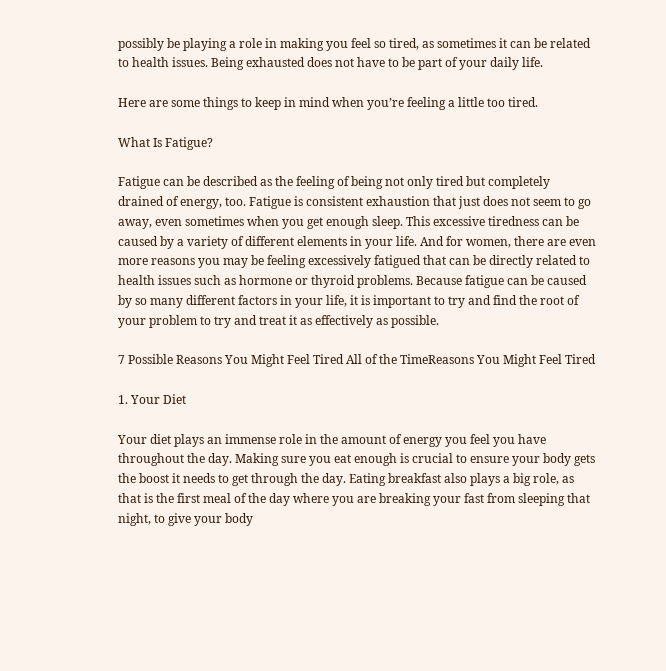possibly be playing a role in making you feel so tired, as sometimes it can be related to health issues. Being exhausted does not have to be part of your daily life.

Here are some things to keep in mind when you’re feeling a little too tired.

What Is Fatigue?

Fatigue can be described as the feeling of being not only tired but completely drained of energy, too. Fatigue is consistent exhaustion that just does not seem to go away, even sometimes when you get enough sleep. This excessive tiredness can be caused by a variety of different elements in your life. And for women, there are even more reasons you may be feeling excessively fatigued that can be directly related to health issues such as hormone or thyroid problems. Because fatigue can be caused by so many different factors in your life, it is important to try and find the root of your problem to try and treat it as effectively as possible.

7 Possible Reasons You Might Feel Tired All of the TimeReasons You Might Feel Tired

1. Your Diet

Your diet plays an immense role in the amount of energy you feel you have throughout the day. Making sure you eat enough is crucial to ensure your body gets the boost it needs to get through the day. Eating breakfast also plays a big role, as that is the first meal of the day where you are breaking your fast from sleeping that night, to give your body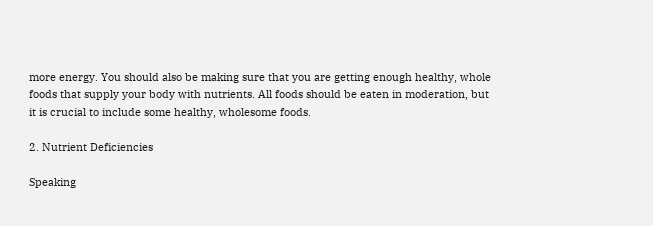more energy. You should also be making sure that you are getting enough healthy, whole foods that supply your body with nutrients. All foods should be eaten in moderation, but it is crucial to include some healthy, wholesome foods.

2. Nutrient Deficiencies

Speaking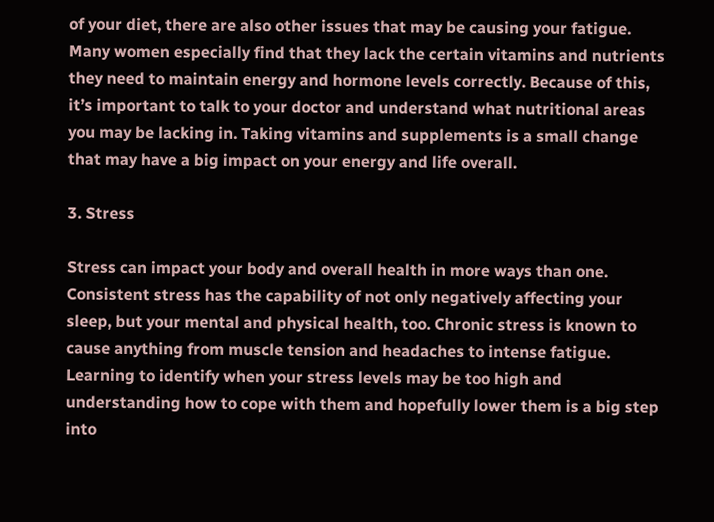of your diet, there are also other issues that may be causing your fatigue. Many women especially find that they lack the certain vitamins and nutrients they need to maintain energy and hormone levels correctly. Because of this, it’s important to talk to your doctor and understand what nutritional areas you may be lacking in. Taking vitamins and supplements is a small change that may have a big impact on your energy and life overall.

3. Stress

Stress can impact your body and overall health in more ways than one. Consistent stress has the capability of not only negatively affecting your sleep, but your mental and physical health, too. Chronic stress is known to cause anything from muscle tension and headaches to intense fatigue. Learning to identify when your stress levels may be too high and understanding how to cope with them and hopefully lower them is a big step into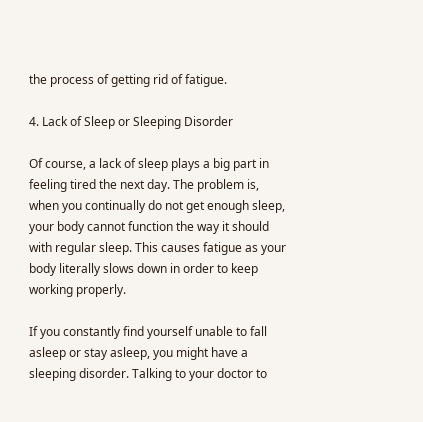the process of getting rid of fatigue.

4. Lack of Sleep or Sleeping Disorder

Of course, a lack of sleep plays a big part in feeling tired the next day. The problem is, when you continually do not get enough sleep, your body cannot function the way it should with regular sleep. This causes fatigue as your body literally slows down in order to keep working properly.

If you constantly find yourself unable to fall asleep or stay asleep, you might have a sleeping disorder. Talking to your doctor to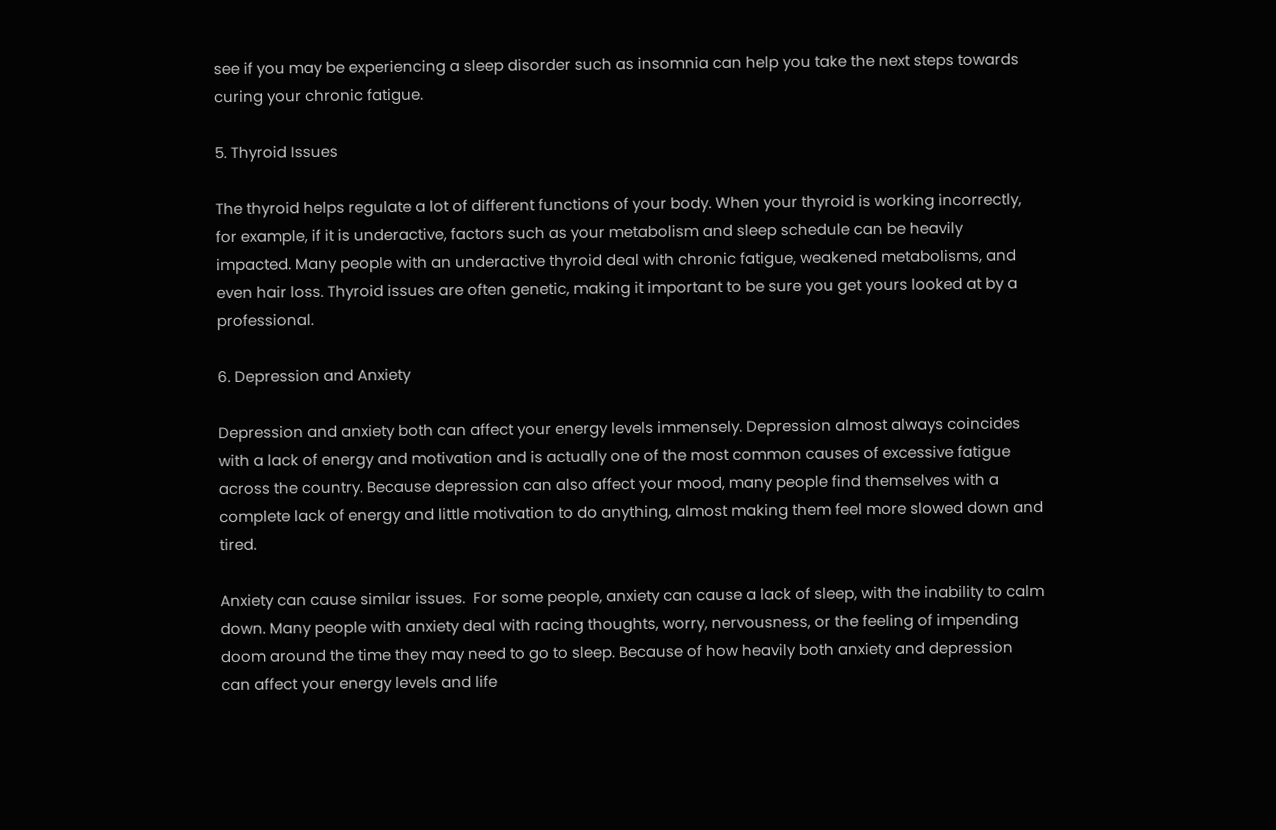see if you may be experiencing a sleep disorder such as insomnia can help you take the next steps towards curing your chronic fatigue.

5. Thyroid Issues

The thyroid helps regulate a lot of different functions of your body. When your thyroid is working incorrectly, for example, if it is underactive, factors such as your metabolism and sleep schedule can be heavily impacted. Many people with an underactive thyroid deal with chronic fatigue, weakened metabolisms, and even hair loss. Thyroid issues are often genetic, making it important to be sure you get yours looked at by a professional.

6. Depression and Anxiety

Depression and anxiety both can affect your energy levels immensely. Depression almost always coincides with a lack of energy and motivation and is actually one of the most common causes of excessive fatigue across the country. Because depression can also affect your mood, many people find themselves with a complete lack of energy and little motivation to do anything, almost making them feel more slowed down and tired.

Anxiety can cause similar issues.  For some people, anxiety can cause a lack of sleep, with the inability to calm down. Many people with anxiety deal with racing thoughts, worry, nervousness, or the feeling of impending doom around the time they may need to go to sleep. Because of how heavily both anxiety and depression can affect your energy levels and life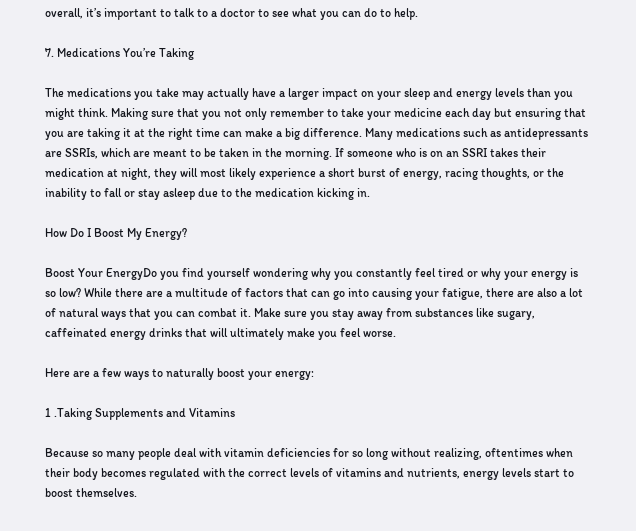overall, it’s important to talk to a doctor to see what you can do to help.

7. Medications You’re Taking

The medications you take may actually have a larger impact on your sleep and energy levels than you might think. Making sure that you not only remember to take your medicine each day but ensuring that you are taking it at the right time can make a big difference. Many medications such as antidepressants are SSRIs, which are meant to be taken in the morning. If someone who is on an SSRI takes their medication at night, they will most likely experience a short burst of energy, racing thoughts, or the inability to fall or stay asleep due to the medication kicking in.

How Do I Boost My Energy?

Boost Your EnergyDo you find yourself wondering why you constantly feel tired or why your energy is so low? While there are a multitude of factors that can go into causing your fatigue, there are also a lot of natural ways that you can combat it. Make sure you stay away from substances like sugary, caffeinated energy drinks that will ultimately make you feel worse.

Here are a few ways to naturally boost your energy:

1 .Taking Supplements and Vitamins

Because so many people deal with vitamin deficiencies for so long without realizing, oftentimes when their body becomes regulated with the correct levels of vitamins and nutrients, energy levels start to boost themselves.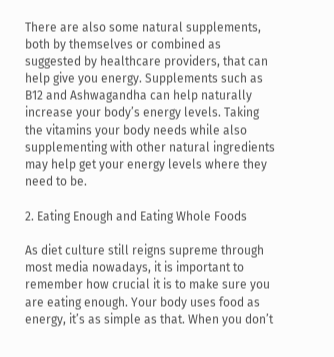There are also some natural supplements, both by themselves or combined as suggested by healthcare providers, that can help give you energy. Supplements such as B12 and Ashwagandha can help naturally increase your body’s energy levels. Taking the vitamins your body needs while also supplementing with other natural ingredients may help get your energy levels where they need to be.

2. Eating Enough and Eating Whole Foods

As diet culture still reigns supreme through most media nowadays, it is important to remember how crucial it is to make sure you are eating enough. Your body uses food as energy, it’s as simple as that. When you don’t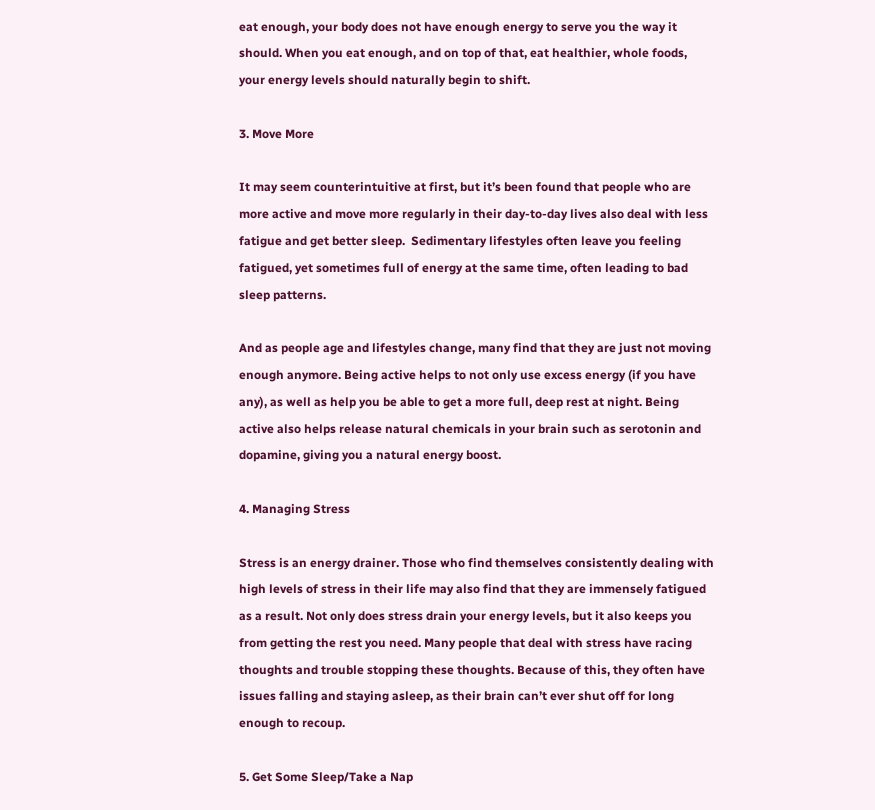eat enough, your body does not have enough energy to serve you the way it should. When you eat enough, and on top of that, eat healthier, whole foods, your energy levels should naturally begin to shift.

3. Move More

It may seem counterintuitive at first, but it’s been found that people who are more active and move more regularly in their day-to-day lives also deal with less fatigue and get better sleep.  Sedimentary lifestyles often leave you feeling fatigued, yet sometimes full of energy at the same time, often leading to bad sleep patterns.

And as people age and lifestyles change, many find that they are just not moving enough anymore. Being active helps to not only use excess energy (if you have any), as well as help you be able to get a more full, deep rest at night. Being active also helps release natural chemicals in your brain such as serotonin and dopamine, giving you a natural energy boost.

4. Managing Stress

Stress is an energy drainer. Those who find themselves consistently dealing with high levels of stress in their life may also find that they are immensely fatigued as a result. Not only does stress drain your energy levels, but it also keeps you from getting the rest you need. Many people that deal with stress have racing thoughts and trouble stopping these thoughts. Because of this, they often have issues falling and staying asleep, as their brain can’t ever shut off for long enough to recoup.

5. Get Some Sleep/Take a Nap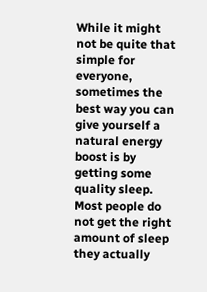While it might not be quite that simple for everyone, sometimes the best way you can give yourself a natural energy boost is by getting some quality sleep. Most people do not get the right amount of sleep they actually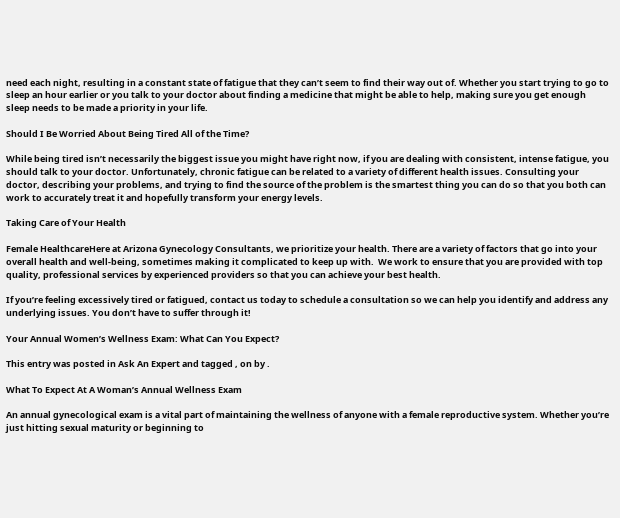need each night, resulting in a constant state of fatigue that they can’t seem to find their way out of. Whether you start trying to go to sleep an hour earlier or you talk to your doctor about finding a medicine that might be able to help, making sure you get enough sleep needs to be made a priority in your life.

Should I Be Worried About Being Tired All of the Time?

While being tired isn’t necessarily the biggest issue you might have right now, if you are dealing with consistent, intense fatigue, you should talk to your doctor. Unfortunately, chronic fatigue can be related to a variety of different health issues. Consulting your doctor, describing your problems, and trying to find the source of the problem is the smartest thing you can do so that you both can work to accurately treat it and hopefully transform your energy levels.

Taking Care of Your Health

Female HealthcareHere at Arizona Gynecology Consultants, we prioritize your health. There are a variety of factors that go into your overall health and well-being, sometimes making it complicated to keep up with.  We work to ensure that you are provided with top quality, professional services by experienced providers so that you can achieve your best health.

If you’re feeling excessively tired or fatigued, contact us today to schedule a consultation so we can help you identify and address any underlying issues. You don’t have to suffer through it!

Your Annual Women’s Wellness Exam: What Can You Expect?

This entry was posted in Ask An Expert and tagged , on by .

What To Expect At A Woman’s Annual Wellness Exam

An annual gynecological exam is a vital part of maintaining the wellness of anyone with a female reproductive system. Whether you’re just hitting sexual maturity or beginning to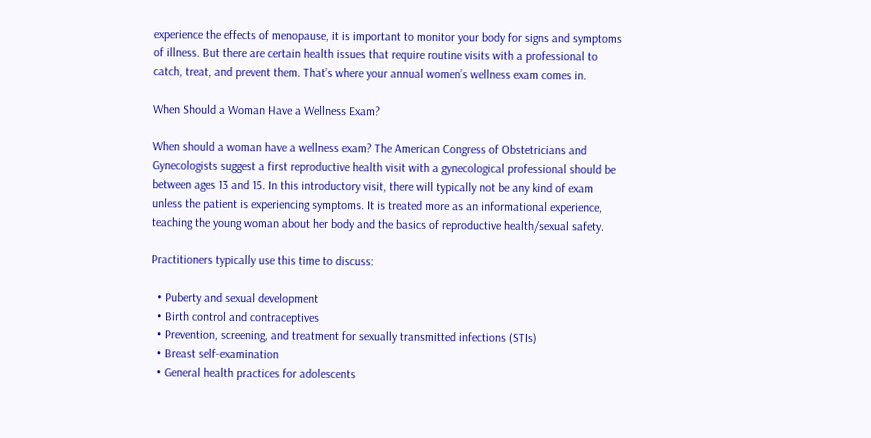experience the effects of menopause, it is important to monitor your body for signs and symptoms of illness. But there are certain health issues that require routine visits with a professional to catch, treat, and prevent them. That’s where your annual women’s wellness exam comes in.

When Should a Woman Have a Wellness Exam?

When should a woman have a wellness exam? The American Congress of Obstetricians and Gynecologists suggest a first reproductive health visit with a gynecological professional should be between ages 13 and 15. In this introductory visit, there will typically not be any kind of exam unless the patient is experiencing symptoms. It is treated more as an informational experience, teaching the young woman about her body and the basics of reproductive health/sexual safety.

Practitioners typically use this time to discuss:

  • Puberty and sexual development
  • Birth control and contraceptives
  • Prevention, screening, and treatment for sexually transmitted infections (STIs)
  • Breast self-examination
  • General health practices for adolescents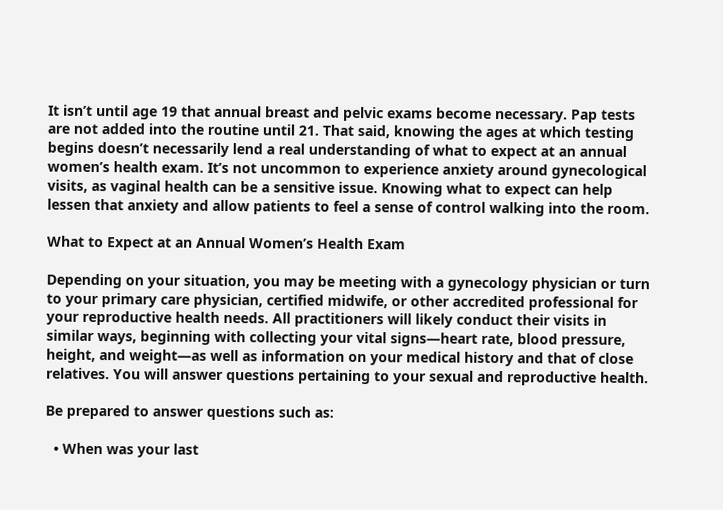It isn’t until age 19 that annual breast and pelvic exams become necessary. Pap tests are not added into the routine until 21. That said, knowing the ages at which testing begins doesn’t necessarily lend a real understanding of what to expect at an annual women’s health exam. It’s not uncommon to experience anxiety around gynecological visits, as vaginal health can be a sensitive issue. Knowing what to expect can help lessen that anxiety and allow patients to feel a sense of control walking into the room.

What to Expect at an Annual Women’s Health Exam

Depending on your situation, you may be meeting with a gynecology physician or turn to your primary care physician, certified midwife, or other accredited professional for your reproductive health needs. All practitioners will likely conduct their visits in similar ways, beginning with collecting your vital signs—heart rate, blood pressure, height, and weight—as well as information on your medical history and that of close relatives. You will answer questions pertaining to your sexual and reproductive health.

Be prepared to answer questions such as:

  • When was your last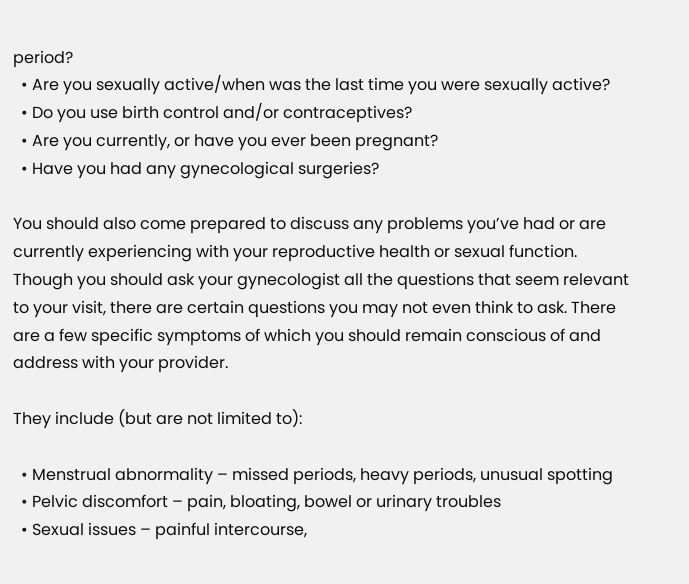period?
  • Are you sexually active/when was the last time you were sexually active?
  • Do you use birth control and/or contraceptives?
  • Are you currently, or have you ever been pregnant?
  • Have you had any gynecological surgeries?

You should also come prepared to discuss any problems you’ve had or are currently experiencing with your reproductive health or sexual function. Though you should ask your gynecologist all the questions that seem relevant to your visit, there are certain questions you may not even think to ask. There are a few specific symptoms of which you should remain conscious of and address with your provider.

They include (but are not limited to):

  • Menstrual abnormality – missed periods, heavy periods, unusual spotting
  • Pelvic discomfort – pain, bloating, bowel or urinary troubles
  • Sexual issues – painful intercourse,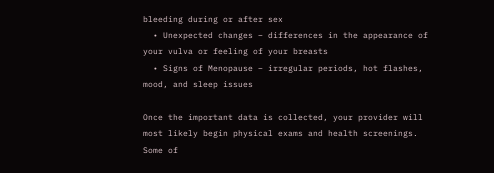bleeding during or after sex
  • Unexpected changes – differences in the appearance of your vulva or feeling of your breasts
  • Signs of Menopause – irregular periods, hot flashes, mood, and sleep issues

Once the important data is collected, your provider will most likely begin physical exams and health screenings. Some of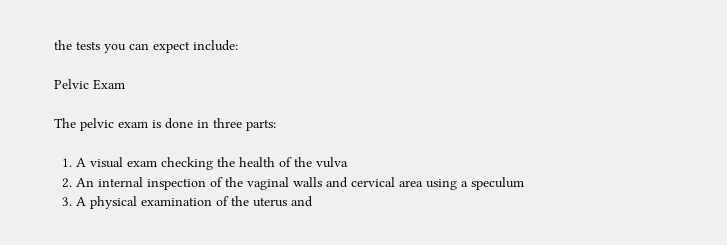the tests you can expect include:

Pelvic Exam

The pelvic exam is done in three parts:

  1. A visual exam checking the health of the vulva
  2. An internal inspection of the vaginal walls and cervical area using a speculum
  3. A physical examination of the uterus and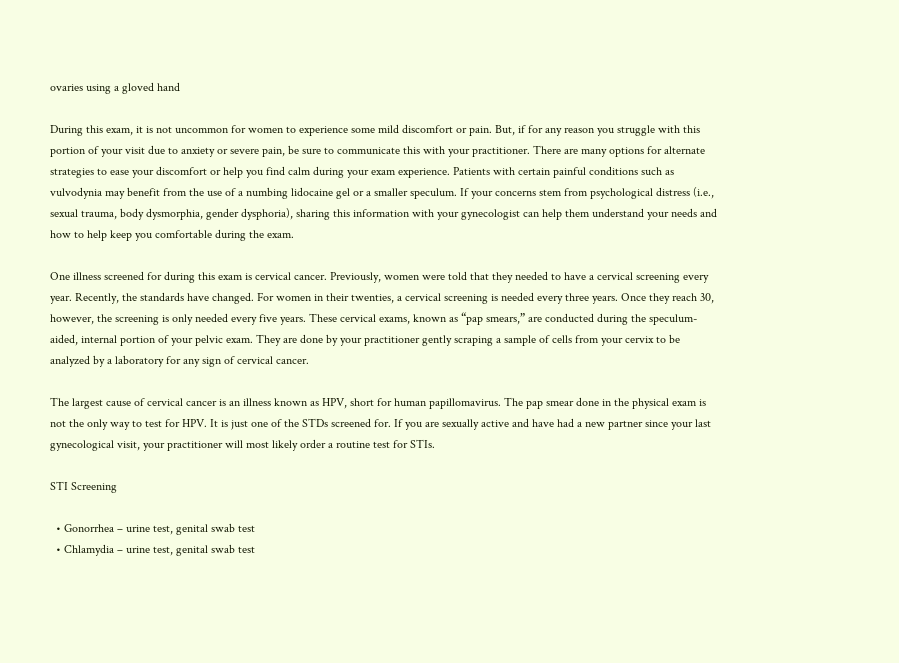ovaries using a gloved hand

During this exam, it is not uncommon for women to experience some mild discomfort or pain. But, if for any reason you struggle with this portion of your visit due to anxiety or severe pain, be sure to communicate this with your practitioner. There are many options for alternate strategies to ease your discomfort or help you find calm during your exam experience. Patients with certain painful conditions such as vulvodynia may benefit from the use of a numbing lidocaine gel or a smaller speculum. If your concerns stem from psychological distress (i.e., sexual trauma, body dysmorphia, gender dysphoria), sharing this information with your gynecologist can help them understand your needs and how to help keep you comfortable during the exam.

One illness screened for during this exam is cervical cancer. Previously, women were told that they needed to have a cervical screening every year. Recently, the standards have changed. For women in their twenties, a cervical screening is needed every three years. Once they reach 30, however, the screening is only needed every five years. These cervical exams, known as “pap smears,” are conducted during the speculum-aided, internal portion of your pelvic exam. They are done by your practitioner gently scraping a sample of cells from your cervix to be analyzed by a laboratory for any sign of cervical cancer.

The largest cause of cervical cancer is an illness known as HPV, short for human papillomavirus. The pap smear done in the physical exam is not the only way to test for HPV. It is just one of the STDs screened for. If you are sexually active and have had a new partner since your last gynecological visit, your practitioner will most likely order a routine test for STIs.

STI Screening

  • Gonorrhea – urine test, genital swab test
  • Chlamydia – urine test, genital swab test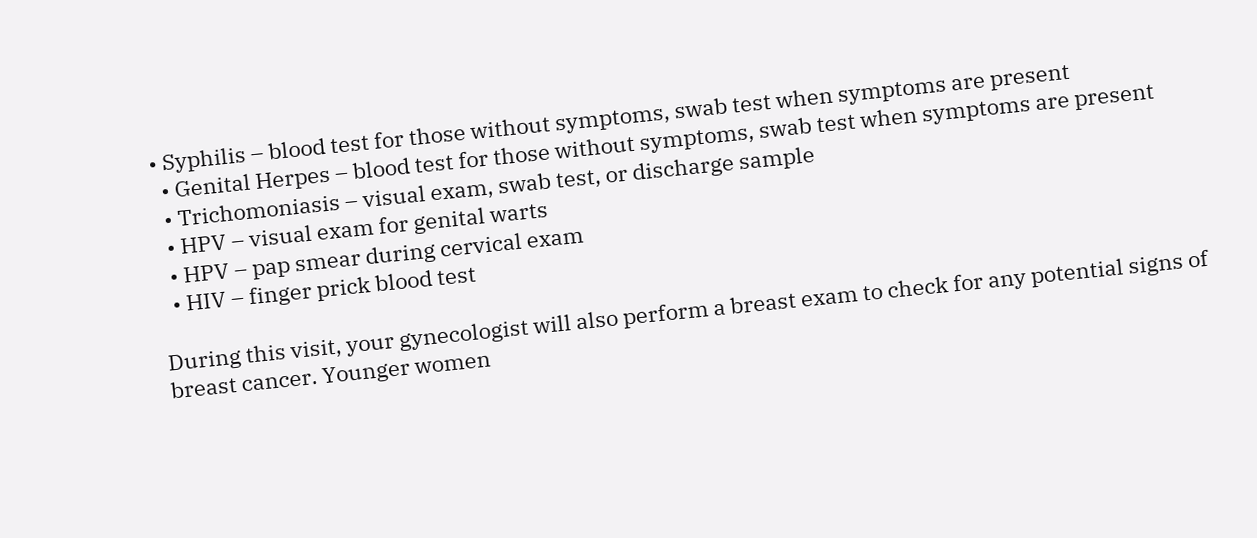• Syphilis – blood test for those without symptoms, swab test when symptoms are present
  • Genital Herpes – blood test for those without symptoms, swab test when symptoms are present
  • Trichomoniasis – visual exam, swab test, or discharge sample
  • HPV – visual exam for genital warts
  • HPV – pap smear during cervical exam
  • HIV – finger prick blood test

During this visit, your gynecologist will also perform a breast exam to check for any potential signs of breast cancer. Younger women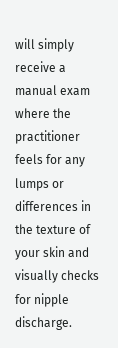will simply receive a manual exam where the practitioner feels for any lumps or differences in the texture of your skin and visually checks for nipple discharge.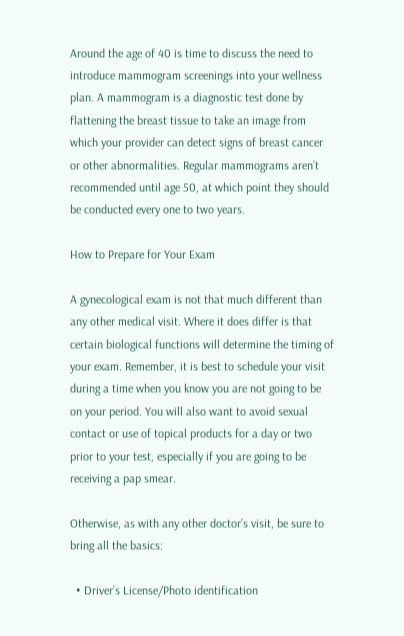Around the age of 40 is time to discuss the need to introduce mammogram screenings into your wellness plan. A mammogram is a diagnostic test done by flattening the breast tissue to take an image from which your provider can detect signs of breast cancer or other abnormalities. Regular mammograms aren’t recommended until age 50, at which point they should be conducted every one to two years.

How to Prepare for Your Exam

A gynecological exam is not that much different than any other medical visit. Where it does differ is that certain biological functions will determine the timing of your exam. Remember, it is best to schedule your visit during a time when you know you are not going to be on your period. You will also want to avoid sexual contact or use of topical products for a day or two prior to your test, especially if you are going to be receiving a pap smear.

Otherwise, as with any other doctor’s visit, be sure to bring all the basics:

  • Driver’s License/Photo identification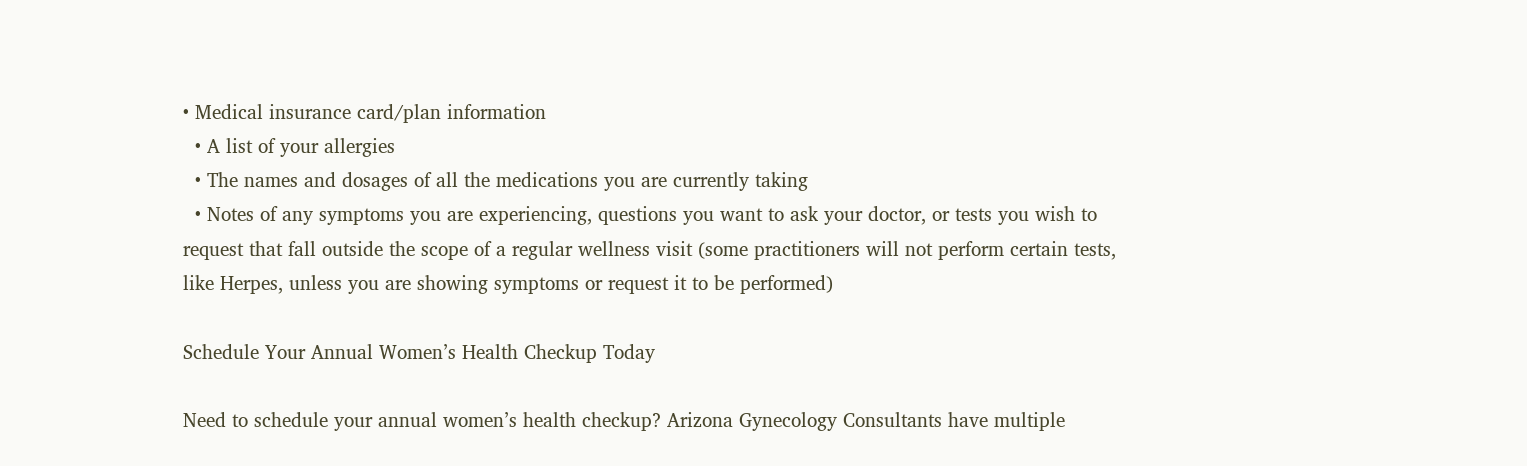• Medical insurance card/plan information
  • A list of your allergies
  • The names and dosages of all the medications you are currently taking
  • Notes of any symptoms you are experiencing, questions you want to ask your doctor, or tests you wish to request that fall outside the scope of a regular wellness visit (some practitioners will not perform certain tests, like Herpes, unless you are showing symptoms or request it to be performed)

Schedule Your Annual Women’s Health Checkup Today

Need to schedule your annual women’s health checkup? Arizona Gynecology Consultants have multiple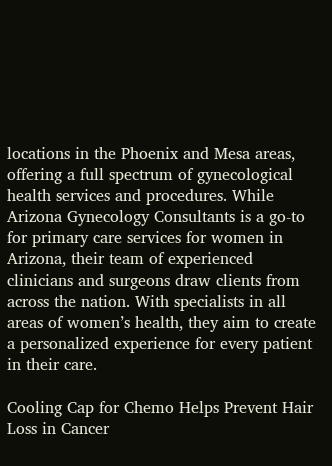locations in the Phoenix and Mesa areas, offering a full spectrum of gynecological health services and procedures. While Arizona Gynecology Consultants is a go-to for primary care services for women in Arizona, their team of experienced clinicians and surgeons draw clients from across the nation. With specialists in all areas of women’s health, they aim to create a personalized experience for every patient in their care.

Cooling Cap for Chemo Helps Prevent Hair Loss in Cancer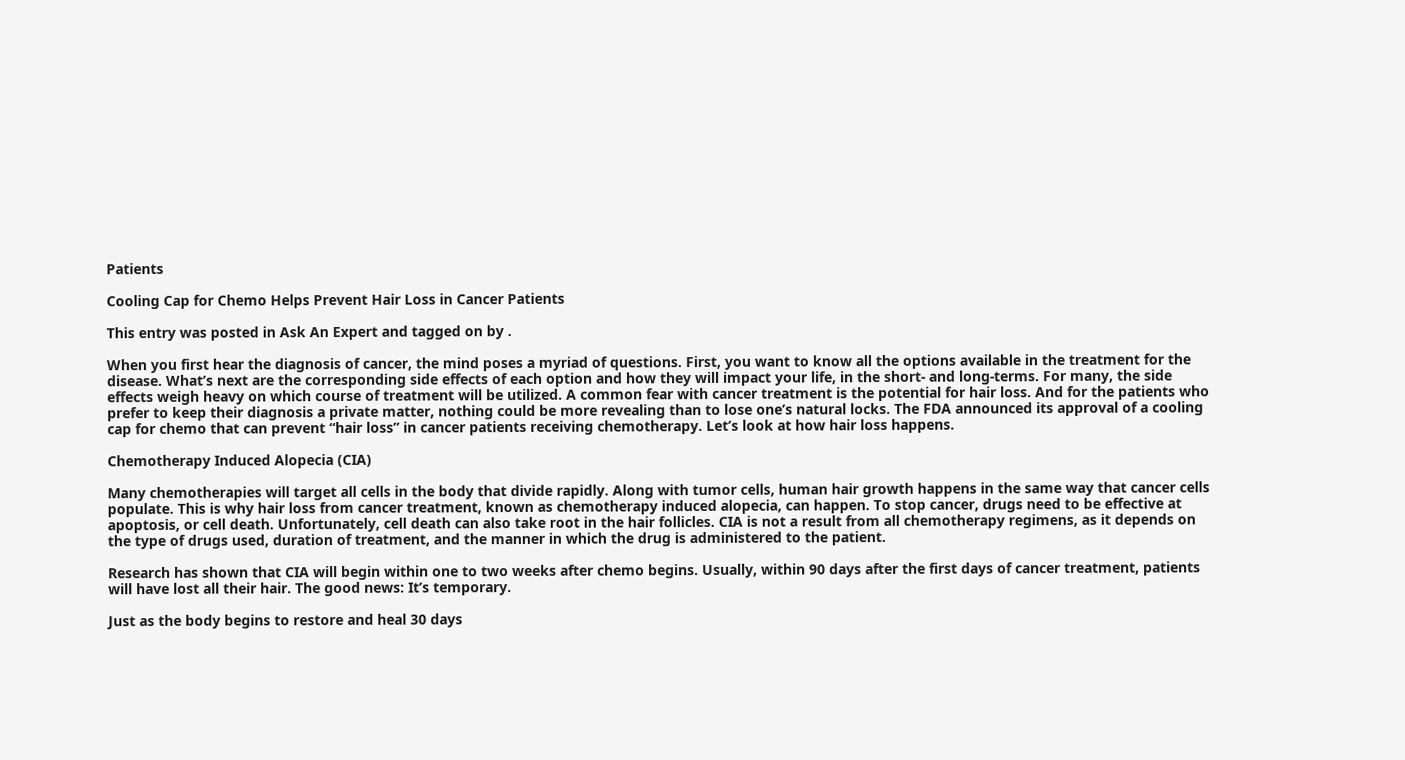Patients

Cooling Cap for Chemo Helps Prevent Hair Loss in Cancer Patients

This entry was posted in Ask An Expert and tagged on by .

When you first hear the diagnosis of cancer, the mind poses a myriad of questions. First, you want to know all the options available in the treatment for the disease. What’s next are the corresponding side effects of each option and how they will impact your life, in the short- and long-terms. For many, the side effects weigh heavy on which course of treatment will be utilized. A common fear with cancer treatment is the potential for hair loss. And for the patients who prefer to keep their diagnosis a private matter, nothing could be more revealing than to lose one’s natural locks. The FDA announced its approval of a cooling cap for chemo that can prevent “hair loss” in cancer patients receiving chemotherapy. Let’s look at how hair loss happens.

Chemotherapy Induced Alopecia (CIA)

Many chemotherapies will target all cells in the body that divide rapidly. Along with tumor cells, human hair growth happens in the same way that cancer cells populate. This is why hair loss from cancer treatment, known as chemotherapy induced alopecia, can happen. To stop cancer, drugs need to be effective at apoptosis, or cell death. Unfortunately, cell death can also take root in the hair follicles. CIA is not a result from all chemotherapy regimens, as it depends on the type of drugs used, duration of treatment, and the manner in which the drug is administered to the patient.

Research has shown that CIA will begin within one to two weeks after chemo begins. Usually, within 90 days after the first days of cancer treatment, patients will have lost all their hair. The good news: It’s temporary.

Just as the body begins to restore and heal 30 days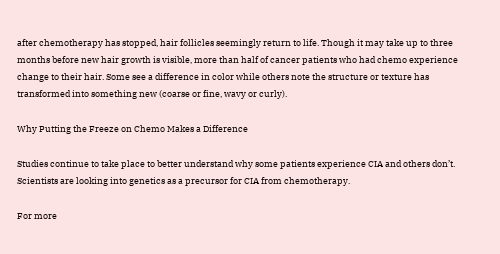after chemotherapy has stopped, hair follicles seemingly return to life. Though it may take up to three months before new hair growth is visible, more than half of cancer patients who had chemo experience change to their hair. Some see a difference in color while others note the structure or texture has transformed into something new (coarse or fine, wavy or curly).

Why Putting the Freeze on Chemo Makes a Difference

Studies continue to take place to better understand why some patients experience CIA and others don’t. Scientists are looking into genetics as a precursor for CIA from chemotherapy.

For more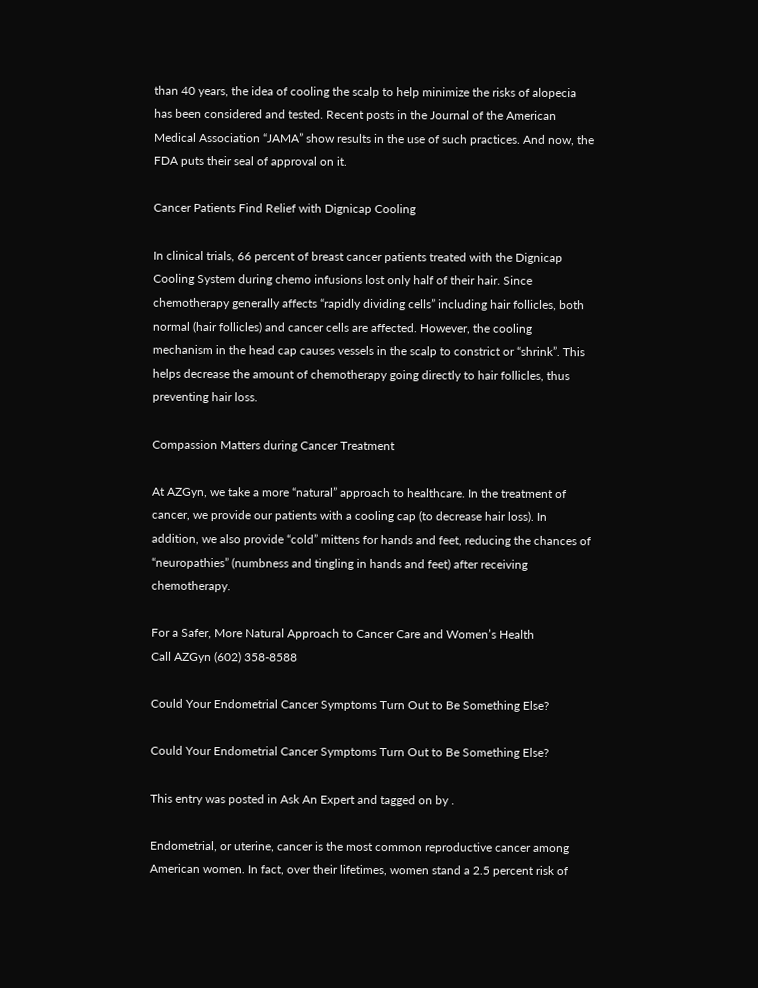than 40 years, the idea of cooling the scalp to help minimize the risks of alopecia has been considered and tested. Recent posts in the Journal of the American Medical Association “JAMA” show results in the use of such practices. And now, the FDA puts their seal of approval on it.

Cancer Patients Find Relief with Dignicap Cooling

In clinical trials, 66 percent of breast cancer patients treated with the Dignicap Cooling System during chemo infusions lost only half of their hair. Since chemotherapy generally affects “rapidly dividing cells” including hair follicles, both normal (hair follicles) and cancer cells are affected. However, the cooling mechanism in the head cap causes vessels in the scalp to constrict or “shrink”. This helps decrease the amount of chemotherapy going directly to hair follicles, thus preventing hair loss.

Compassion Matters during Cancer Treatment

At AZGyn, we take a more “natural” approach to healthcare. In the treatment of cancer, we provide our patients with a cooling cap (to decrease hair loss). In addition, we also provide “cold” mittens for hands and feet, reducing the chances of “neuropathies” (numbness and tingling in hands and feet) after receiving chemotherapy.

For a Safer, More Natural Approach to Cancer Care and Women’s Health
Call AZGyn (602) 358-8588

Could Your Endometrial Cancer Symptoms Turn Out to Be Something Else?

Could Your Endometrial Cancer Symptoms Turn Out to Be Something Else?

This entry was posted in Ask An Expert and tagged on by .

Endometrial, or uterine, cancer is the most common reproductive cancer among American women. In fact, over their lifetimes, women stand a 2.5 percent risk of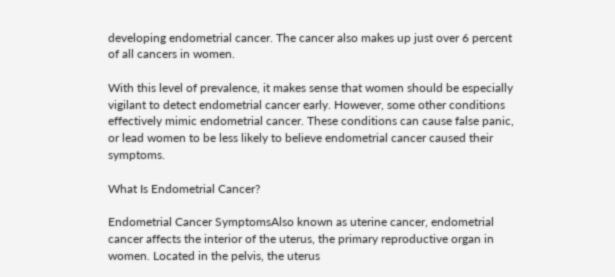developing endometrial cancer. The cancer also makes up just over 6 percent of all cancers in women.

With this level of prevalence, it makes sense that women should be especially vigilant to detect endometrial cancer early. However, some other conditions effectively mimic endometrial cancer. These conditions can cause false panic, or lead women to be less likely to believe endometrial cancer caused their symptoms.

What Is Endometrial Cancer?

Endometrial Cancer SymptomsAlso known as uterine cancer, endometrial cancer affects the interior of the uterus, the primary reproductive organ in women. Located in the pelvis, the uterus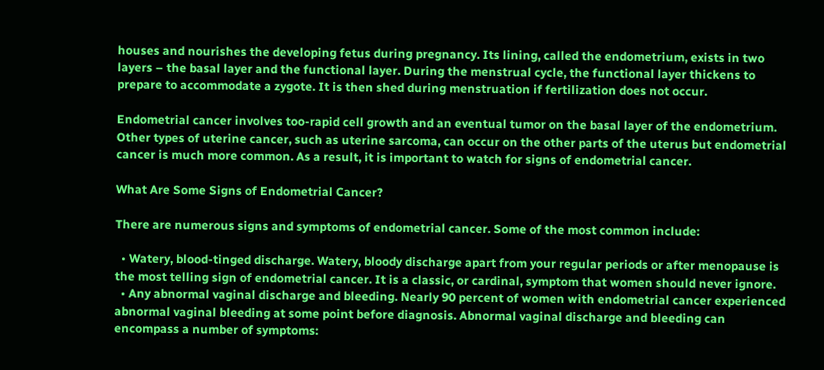houses and nourishes the developing fetus during pregnancy. Its lining, called the endometrium, exists in two layers – the basal layer and the functional layer. During the menstrual cycle, the functional layer thickens to prepare to accommodate a zygote. It is then shed during menstruation if fertilization does not occur.

Endometrial cancer involves too-rapid cell growth and an eventual tumor on the basal layer of the endometrium. Other types of uterine cancer, such as uterine sarcoma, can occur on the other parts of the uterus but endometrial cancer is much more common. As a result, it is important to watch for signs of endometrial cancer.

What Are Some Signs of Endometrial Cancer?

There are numerous signs and symptoms of endometrial cancer. Some of the most common include:

  • Watery, blood-tinged discharge. Watery, bloody discharge apart from your regular periods or after menopause is the most telling sign of endometrial cancer. It is a classic, or cardinal, symptom that women should never ignore.
  • Any abnormal vaginal discharge and bleeding. Nearly 90 percent of women with endometrial cancer experienced abnormal vaginal bleeding at some point before diagnosis. Abnormal vaginal discharge and bleeding can encompass a number of symptoms: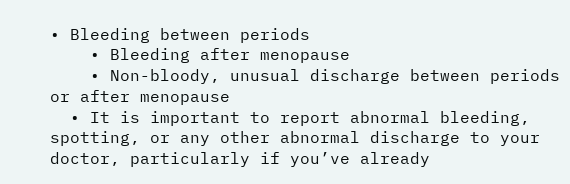• Bleeding between periods
    • Bleeding after menopause
    • Non-bloody, unusual discharge between periods or after menopause
  • It is important to report abnormal bleeding, spotting, or any other abnormal discharge to your doctor, particularly if you’ve already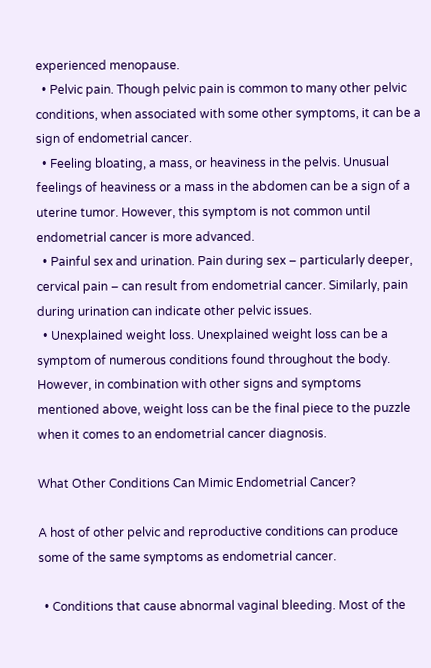experienced menopause.
  • Pelvic pain. Though pelvic pain is common to many other pelvic conditions, when associated with some other symptoms, it can be a sign of endometrial cancer.
  • Feeling bloating, a mass, or heaviness in the pelvis. Unusual feelings of heaviness or a mass in the abdomen can be a sign of a uterine tumor. However, this symptom is not common until endometrial cancer is more advanced.
  • Painful sex and urination. Pain during sex – particularly deeper, cervical pain – can result from endometrial cancer. Similarly, pain during urination can indicate other pelvic issues.
  • Unexplained weight loss. Unexplained weight loss can be a symptom of numerous conditions found throughout the body. However, in combination with other signs and symptoms mentioned above, weight loss can be the final piece to the puzzle when it comes to an endometrial cancer diagnosis.

What Other Conditions Can Mimic Endometrial Cancer?

A host of other pelvic and reproductive conditions can produce some of the same symptoms as endometrial cancer.

  • Conditions that cause abnormal vaginal bleeding. Most of the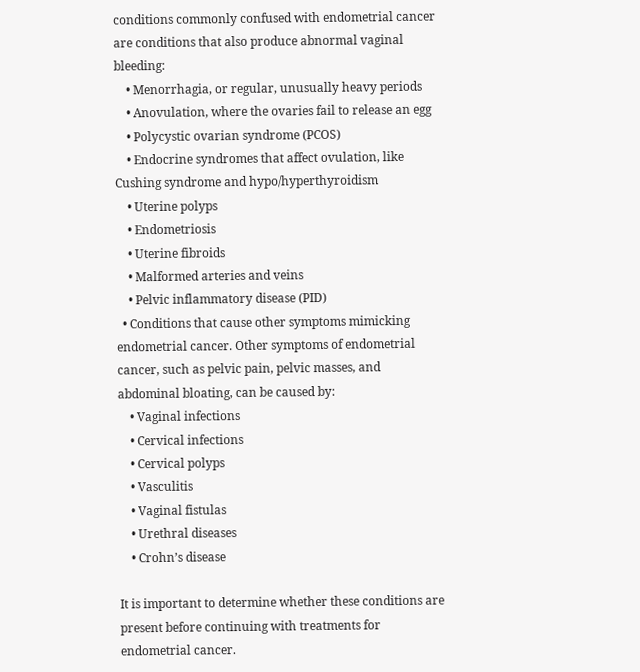conditions commonly confused with endometrial cancer are conditions that also produce abnormal vaginal bleeding:
    • Menorrhagia, or regular, unusually heavy periods
    • Anovulation, where the ovaries fail to release an egg
    • Polycystic ovarian syndrome (PCOS)
    • Endocrine syndromes that affect ovulation, like Cushing syndrome and hypo/hyperthyroidism
    • Uterine polyps
    • Endometriosis
    • Uterine fibroids
    • Malformed arteries and veins
    • Pelvic inflammatory disease (PID)
  • Conditions that cause other symptoms mimicking endometrial cancer. Other symptoms of endometrial cancer, such as pelvic pain, pelvic masses, and abdominal bloating, can be caused by:
    • Vaginal infections
    • Cervical infections
    • Cervical polyps
    • Vasculitis
    • Vaginal fistulas
    • Urethral diseases
    • Crohn’s disease

It is important to determine whether these conditions are present before continuing with treatments for endometrial cancer.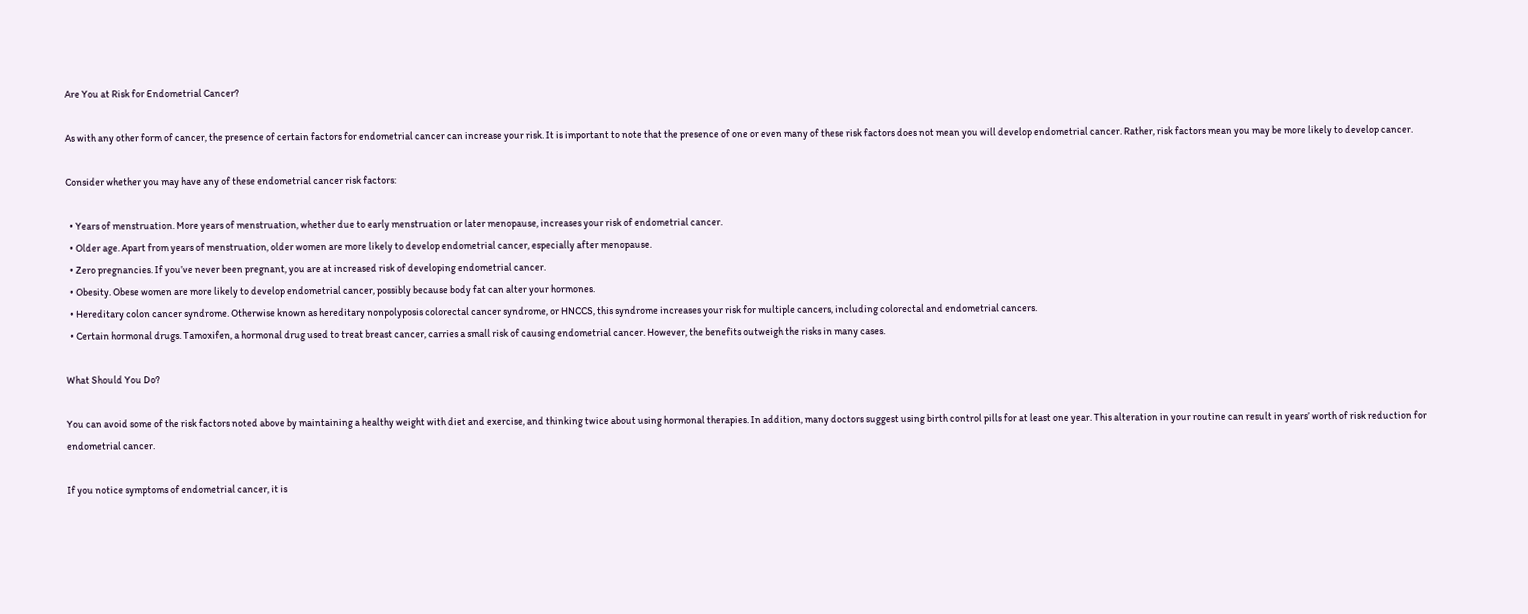Are You at Risk for Endometrial Cancer?

As with any other form of cancer, the presence of certain factors for endometrial cancer can increase your risk. It is important to note that the presence of one or even many of these risk factors does not mean you will develop endometrial cancer. Rather, risk factors mean you may be more likely to develop cancer.

Consider whether you may have any of these endometrial cancer risk factors:

  • Years of menstruation. More years of menstruation, whether due to early menstruation or later menopause, increases your risk of endometrial cancer.
  • Older age. Apart from years of menstruation, older women are more likely to develop endometrial cancer, especially after menopause.
  • Zero pregnancies. If you’ve never been pregnant, you are at increased risk of developing endometrial cancer.
  • Obesity. Obese women are more likely to develop endometrial cancer, possibly because body fat can alter your hormones.
  • Hereditary colon cancer syndrome. Otherwise known as hereditary nonpolyposis colorectal cancer syndrome, or HNCCS, this syndrome increases your risk for multiple cancers, including colorectal and endometrial cancers.
  • Certain hormonal drugs. Tamoxifen, a hormonal drug used to treat breast cancer, carries a small risk of causing endometrial cancer. However, the benefits outweigh the risks in many cases.

What Should You Do?

You can avoid some of the risk factors noted above by maintaining a healthy weight with diet and exercise, and thinking twice about using hormonal therapies. In addition, many doctors suggest using birth control pills for at least one year. This alteration in your routine can result in years’ worth of risk reduction for endometrial cancer.

If you notice symptoms of endometrial cancer, it is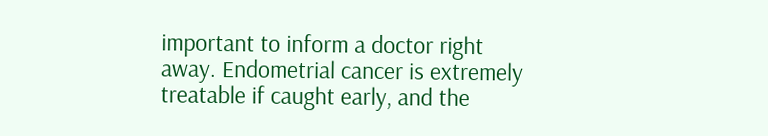important to inform a doctor right away. Endometrial cancer is extremely treatable if caught early, and the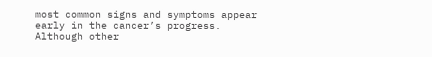most common signs and symptoms appear early in the cancer’s progress. Although other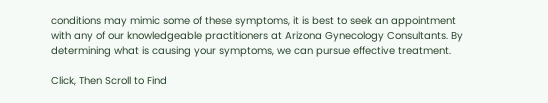conditions may mimic some of these symptoms, it is best to seek an appointment with any of our knowledgeable practitioners at Arizona Gynecology Consultants. By determining what is causing your symptoms, we can pursue effective treatment.

Click, Then Scroll to Find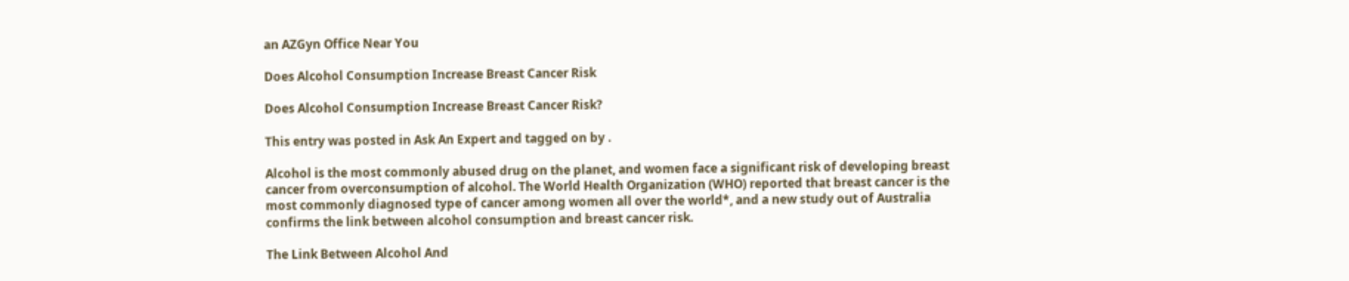an AZGyn Office Near You

Does Alcohol Consumption Increase Breast Cancer Risk

Does Alcohol Consumption Increase Breast Cancer Risk?

This entry was posted in Ask An Expert and tagged on by .

Alcohol is the most commonly abused drug on the planet, and women face a significant risk of developing breast cancer from overconsumption of alcohol. The World Health Organization (WHO) reported that breast cancer is the most commonly diagnosed type of cancer among women all over the world*, and a new study out of Australia confirms the link between alcohol consumption and breast cancer risk.

The Link Between Alcohol And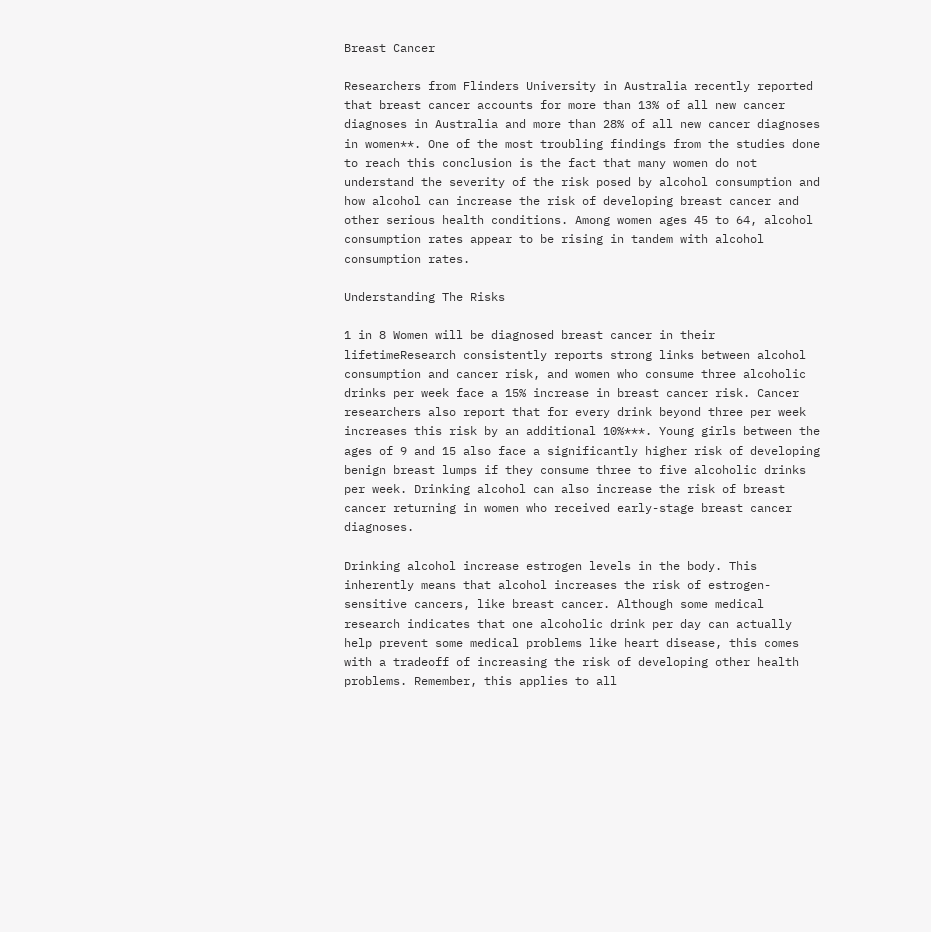Breast Cancer

Researchers from Flinders University in Australia recently reported that breast cancer accounts for more than 13% of all new cancer diagnoses in Australia and more than 28% of all new cancer diagnoses in women**. One of the most troubling findings from the studies done to reach this conclusion is the fact that many women do not understand the severity of the risk posed by alcohol consumption and how alcohol can increase the risk of developing breast cancer and other serious health conditions. Among women ages 45 to 64, alcohol consumption rates appear to be rising in tandem with alcohol consumption rates.

Understanding The Risks

1 in 8 Women will be diagnosed breast cancer in their lifetimeResearch consistently reports strong links between alcohol consumption and cancer risk, and women who consume three alcoholic drinks per week face a 15% increase in breast cancer risk. Cancer researchers also report that for every drink beyond three per week increases this risk by an additional 10%***. Young girls between the ages of 9 and 15 also face a significantly higher risk of developing benign breast lumps if they consume three to five alcoholic drinks per week. Drinking alcohol can also increase the risk of breast cancer returning in women who received early-stage breast cancer diagnoses.

Drinking alcohol increase estrogen levels in the body. This inherently means that alcohol increases the risk of estrogen-sensitive cancers, like breast cancer. Although some medical research indicates that one alcoholic drink per day can actually help prevent some medical problems like heart disease, this comes with a tradeoff of increasing the risk of developing other health problems. Remember, this applies to all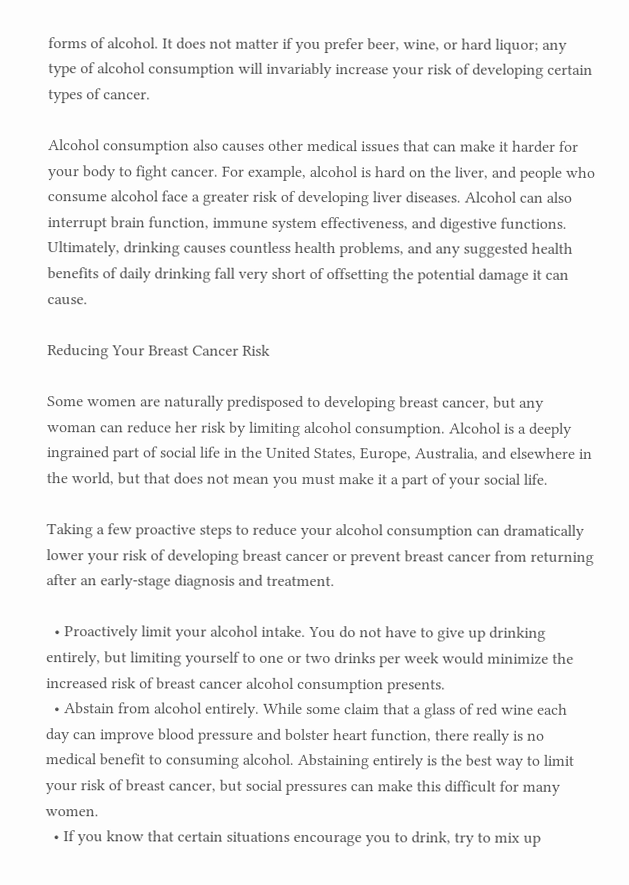forms of alcohol. It does not matter if you prefer beer, wine, or hard liquor; any type of alcohol consumption will invariably increase your risk of developing certain types of cancer.

Alcohol consumption also causes other medical issues that can make it harder for your body to fight cancer. For example, alcohol is hard on the liver, and people who consume alcohol face a greater risk of developing liver diseases. Alcohol can also interrupt brain function, immune system effectiveness, and digestive functions. Ultimately, drinking causes countless health problems, and any suggested health benefits of daily drinking fall very short of offsetting the potential damage it can cause.

Reducing Your Breast Cancer Risk

Some women are naturally predisposed to developing breast cancer, but any woman can reduce her risk by limiting alcohol consumption. Alcohol is a deeply ingrained part of social life in the United States, Europe, Australia, and elsewhere in the world, but that does not mean you must make it a part of your social life.

Taking a few proactive steps to reduce your alcohol consumption can dramatically lower your risk of developing breast cancer or prevent breast cancer from returning after an early-stage diagnosis and treatment.

  • Proactively limit your alcohol intake. You do not have to give up drinking entirely, but limiting yourself to one or two drinks per week would minimize the increased risk of breast cancer alcohol consumption presents.
  • Abstain from alcohol entirely. While some claim that a glass of red wine each day can improve blood pressure and bolster heart function, there really is no medical benefit to consuming alcohol. Abstaining entirely is the best way to limit your risk of breast cancer, but social pressures can make this difficult for many women.
  • If you know that certain situations encourage you to drink, try to mix up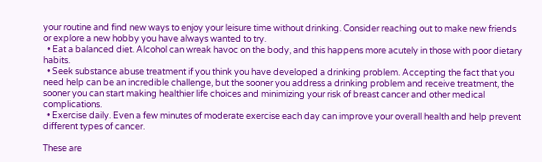your routine and find new ways to enjoy your leisure time without drinking. Consider reaching out to make new friends or explore a new hobby you have always wanted to try.
  • Eat a balanced diet. Alcohol can wreak havoc on the body, and this happens more acutely in those with poor dietary habits.
  • Seek substance abuse treatment if you think you have developed a drinking problem. Accepting the fact that you need help can be an incredible challenge, but the sooner you address a drinking problem and receive treatment, the sooner you can start making healthier life choices and minimizing your risk of breast cancer and other medical complications.
  • Exercise daily. Even a few minutes of moderate exercise each day can improve your overall health and help prevent different types of cancer.

These are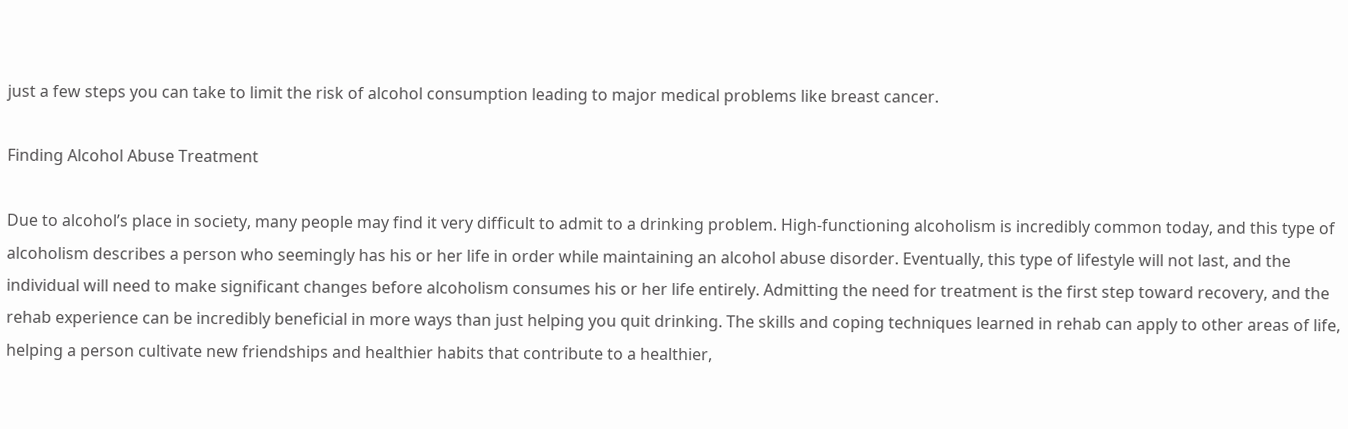just a few steps you can take to limit the risk of alcohol consumption leading to major medical problems like breast cancer.

Finding Alcohol Abuse Treatment

Due to alcohol’s place in society, many people may find it very difficult to admit to a drinking problem. High-functioning alcoholism is incredibly common today, and this type of alcoholism describes a person who seemingly has his or her life in order while maintaining an alcohol abuse disorder. Eventually, this type of lifestyle will not last, and the individual will need to make significant changes before alcoholism consumes his or her life entirely. Admitting the need for treatment is the first step toward recovery, and the rehab experience can be incredibly beneficial in more ways than just helping you quit drinking. The skills and coping techniques learned in rehab can apply to other areas of life, helping a person cultivate new friendships and healthier habits that contribute to a healthier,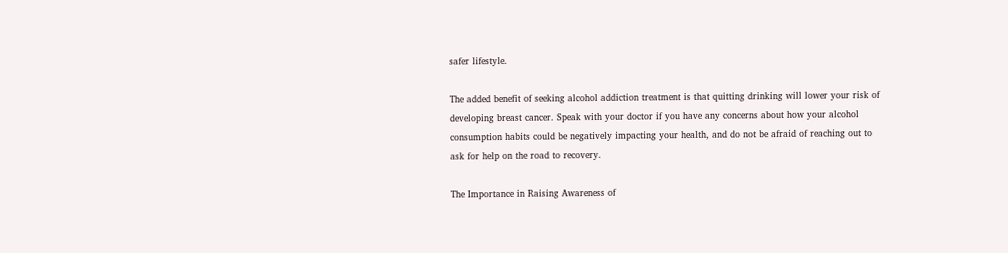safer lifestyle.

The added benefit of seeking alcohol addiction treatment is that quitting drinking will lower your risk of developing breast cancer. Speak with your doctor if you have any concerns about how your alcohol consumption habits could be negatively impacting your health, and do not be afraid of reaching out to ask for help on the road to recovery.

The Importance in Raising Awareness of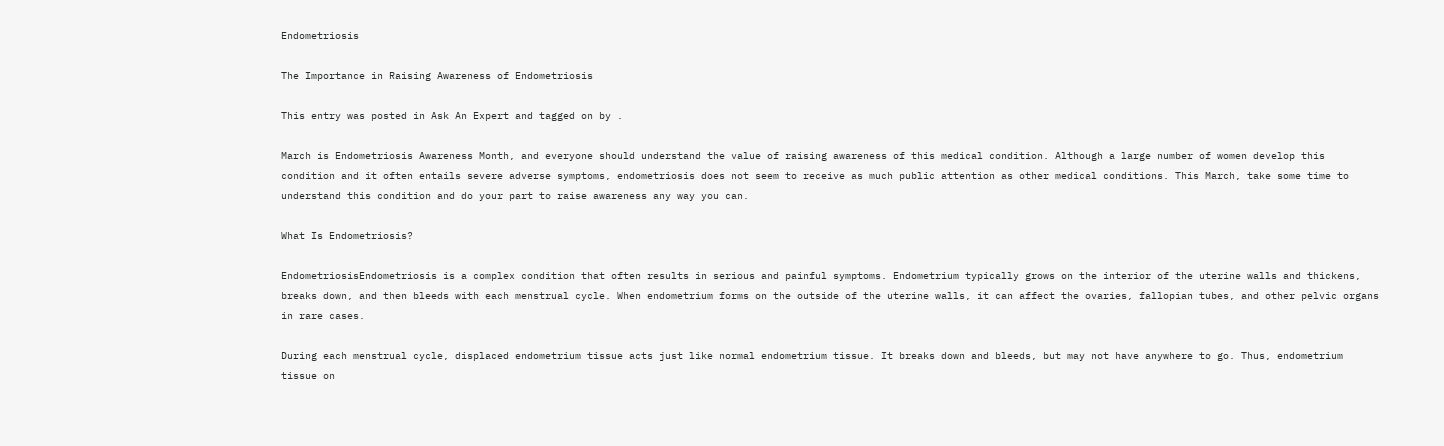Endometriosis

The Importance in Raising Awareness of Endometriosis

This entry was posted in Ask An Expert and tagged on by .

March is Endometriosis Awareness Month, and everyone should understand the value of raising awareness of this medical condition. Although a large number of women develop this condition and it often entails severe adverse symptoms, endometriosis does not seem to receive as much public attention as other medical conditions. This March, take some time to understand this condition and do your part to raise awareness any way you can.

What Is Endometriosis?

EndometriosisEndometriosis is a complex condition that often results in serious and painful symptoms. Endometrium typically grows on the interior of the uterine walls and thickens, breaks down, and then bleeds with each menstrual cycle. When endometrium forms on the outside of the uterine walls, it can affect the ovaries, fallopian tubes, and other pelvic organs in rare cases.

During each menstrual cycle, displaced endometrium tissue acts just like normal endometrium tissue. It breaks down and bleeds, but may not have anywhere to go. Thus, endometrium tissue on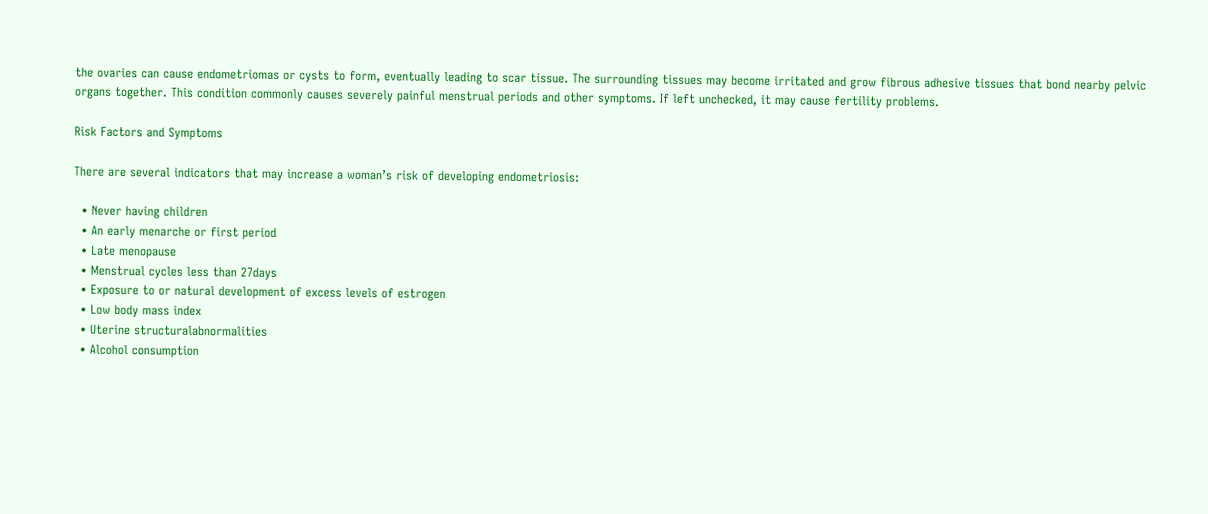the ovaries can cause endometriomas or cysts to form, eventually leading to scar tissue. The surrounding tissues may become irritated and grow fibrous adhesive tissues that bond nearby pelvic organs together. This condition commonly causes severely painful menstrual periods and other symptoms. If left unchecked, it may cause fertility problems.

Risk Factors and Symptoms

There are several indicators that may increase a woman’s risk of developing endometriosis:

  • Never having children
  • An early menarche or first period
  • Late menopause
  • Menstrual cycles less than 27days
  • Exposure to or natural development of excess levels of estrogen
  • Low body mass index
  • Uterine structuralabnormalities
  • Alcohol consumption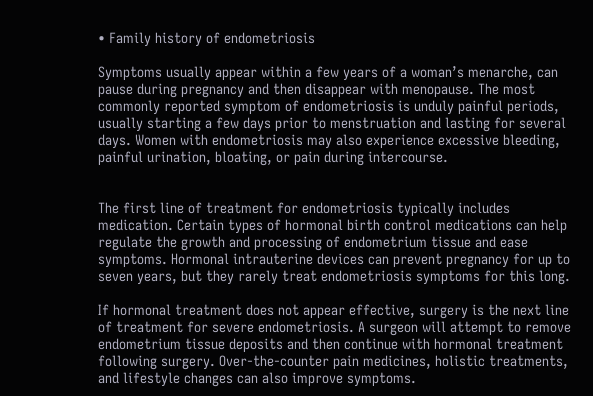• Family history of endometriosis

Symptoms usually appear within a few years of a woman’s menarche, can pause during pregnancy and then disappear with menopause. The most commonly reported symptom of endometriosis is unduly painful periods, usually starting a few days prior to menstruation and lasting for several days. Women with endometriosis may also experience excessive bleeding, painful urination, bloating, or pain during intercourse.


The first line of treatment for endometriosis typically includes medication. Certain types of hormonal birth control medications can help regulate the growth and processing of endometrium tissue and ease symptoms. Hormonal intrauterine devices can prevent pregnancy for up to seven years, but they rarely treat endometriosis symptoms for this long.

If hormonal treatment does not appear effective, surgery is the next line of treatment for severe endometriosis. A surgeon will attempt to remove endometrium tissue deposits and then continue with hormonal treatment following surgery. Over-the-counter pain medicines, holistic treatments, and lifestyle changes can also improve symptoms.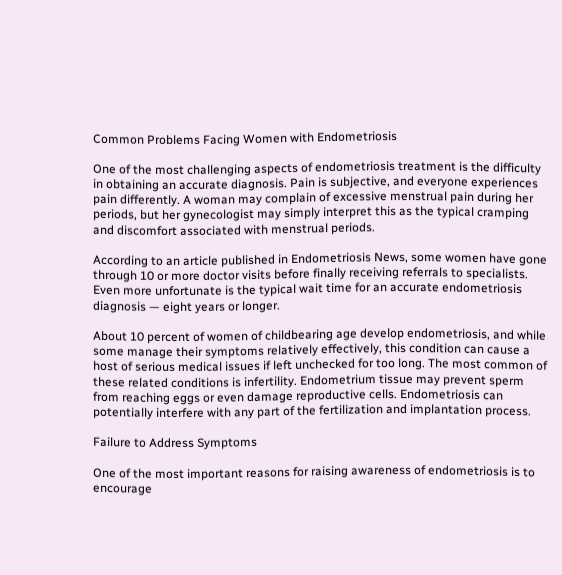Common Problems Facing Women with Endometriosis

One of the most challenging aspects of endometriosis treatment is the difficulty in obtaining an accurate diagnosis. Pain is subjective, and everyone experiences pain differently. A woman may complain of excessive menstrual pain during her periods, but her gynecologist may simply interpret this as the typical cramping and discomfort associated with menstrual periods.

According to an article published in Endometriosis News, some women have gone through 10 or more doctor visits before finally receiving referrals to specialists. Even more unfortunate is the typical wait time for an accurate endometriosis diagnosis — eight years or longer.

About 10 percent of women of childbearing age develop endometriosis, and while some manage their symptoms relatively effectively, this condition can cause a host of serious medical issues if left unchecked for too long. The most common of these related conditions is infertility. Endometrium tissue may prevent sperm from reaching eggs or even damage reproductive cells. Endometriosis can potentially interfere with any part of the fertilization and implantation process.

Failure to Address Symptoms

One of the most important reasons for raising awareness of endometriosis is to encourage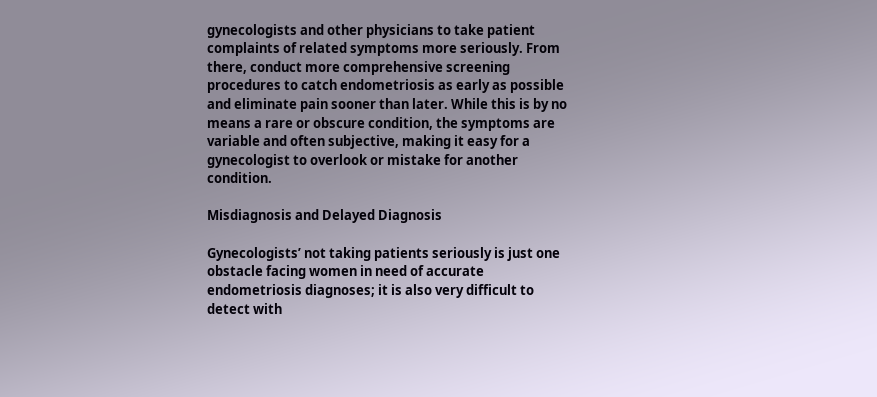gynecologists and other physicians to take patient complaints of related symptoms more seriously. From there, conduct more comprehensive screening procedures to catch endometriosis as early as possible and eliminate pain sooner than later. While this is by no means a rare or obscure condition, the symptoms are variable and often subjective, making it easy for a gynecologist to overlook or mistake for another condition.

Misdiagnosis and Delayed Diagnosis

Gynecologists’ not taking patients seriously is just one obstacle facing women in need of accurate endometriosis diagnoses; it is also very difficult to detect with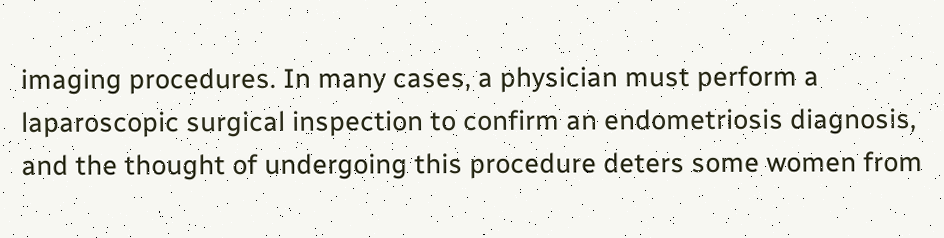imaging procedures. In many cases, a physician must perform a laparoscopic surgical inspection to confirm an endometriosis diagnosis, and the thought of undergoing this procedure deters some women from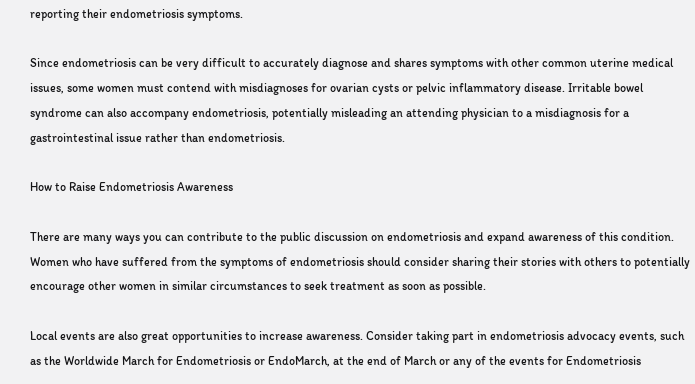reporting their endometriosis symptoms.

Since endometriosis can be very difficult to accurately diagnose and shares symptoms with other common uterine medical issues, some women must contend with misdiagnoses for ovarian cysts or pelvic inflammatory disease. Irritable bowel syndrome can also accompany endometriosis, potentially misleading an attending physician to a misdiagnosis for a gastrointestinal issue rather than endometriosis.

How to Raise Endometriosis Awareness

There are many ways you can contribute to the public discussion on endometriosis and expand awareness of this condition. Women who have suffered from the symptoms of endometriosis should consider sharing their stories with others to potentially encourage other women in similar circumstances to seek treatment as soon as possible.

Local events are also great opportunities to increase awareness. Consider taking part in endometriosis advocacy events, such as the Worldwide March for Endometriosis or EndoMarch, at the end of March or any of the events for Endometriosis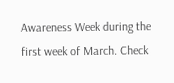Awareness Week during the first week of March. Check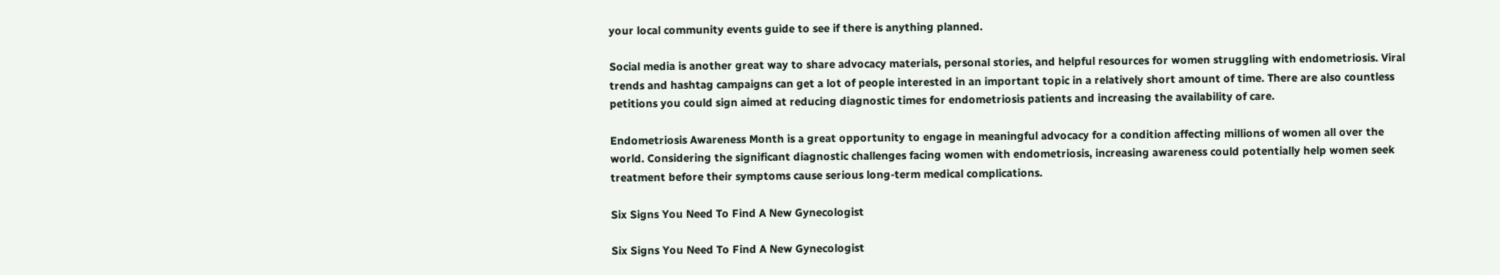your local community events guide to see if there is anything planned.

Social media is another great way to share advocacy materials, personal stories, and helpful resources for women struggling with endometriosis. Viral trends and hashtag campaigns can get a lot of people interested in an important topic in a relatively short amount of time. There are also countless petitions you could sign aimed at reducing diagnostic times for endometriosis patients and increasing the availability of care.

Endometriosis Awareness Month is a great opportunity to engage in meaningful advocacy for a condition affecting millions of women all over the world. Considering the significant diagnostic challenges facing women with endometriosis, increasing awareness could potentially help women seek treatment before their symptoms cause serious long-term medical complications.

Six Signs You Need To Find A New Gynecologist

Six Signs You Need To Find A New Gynecologist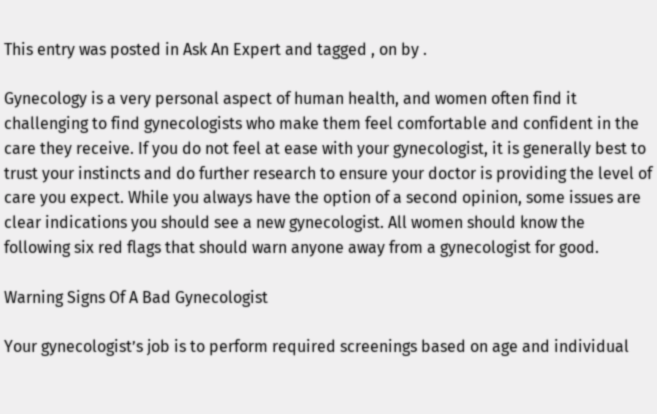This entry was posted in Ask An Expert and tagged , on by .

Gynecology is a very personal aspect of human health, and women often find it challenging to find gynecologists who make them feel comfortable and confident in the care they receive. If you do not feel at ease with your gynecologist, it is generally best to trust your instincts and do further research to ensure your doctor is providing the level of care you expect. While you always have the option of a second opinion, some issues are clear indications you should see a new gynecologist. All women should know the following six red flags that should warn anyone away from a gynecologist for good.

Warning Signs Of A Bad Gynecologist

Your gynecologist’s job is to perform required screenings based on age and individual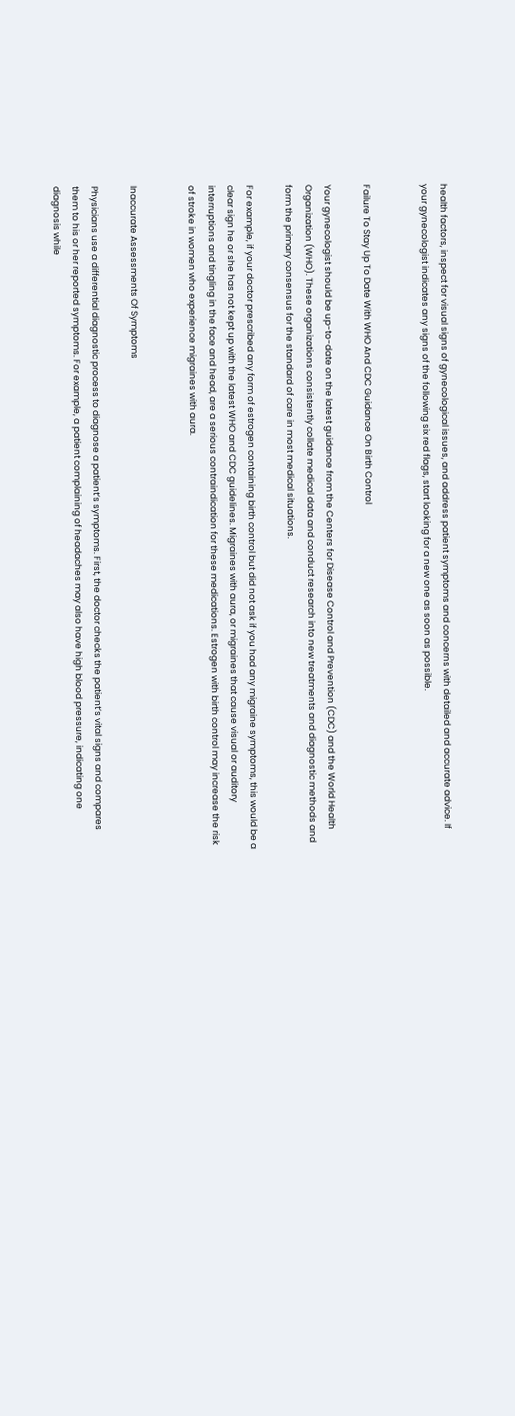health factors, inspect for visual signs of gynecological issues, and address patient symptoms and concerns with detailed and accurate advice. If your gynecologist indicates any signs of the following six red flags, start looking for a new one as soon as possible.


Failure To Stay Up To Date With WHO And CDC Guidance On Birth Control

Your gynecologist should be up-to-date on the latest guidance from the Centers for Disease Control and Prevention (CDC) and the World Health Organization (WHO). These organizations consistently collate medical data and conduct research into new treatments and diagnostic methods and form the primary consensus for the standard of care in most medical situations.

For example, if your doctor prescribed any form of estrogen containing birth control but did not ask if you had any migraine symptoms, this would be a clear sign he or she has not kept up with the latest WHO and CDC guidelines. Migraines with aura, or migraines that cause visual or auditory interruptions and tingling in the face and head, are a serious contraindication for these medications. Estrogen with birth control may increase the risk of stroke in women who experience migraines with aura.


Inaccurate Assessments Of Symptoms

Physicians use a differential diagnostic process to diagnose a patient’s symptoms. First, the doctor checks the patient’s vital signs and compares them to his or her reported symptoms. For example, a patient complaining of headaches may also have high blood pressure, indicating one diagnosis while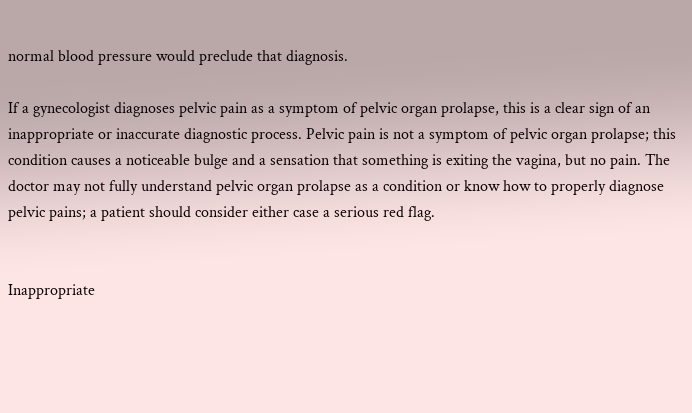normal blood pressure would preclude that diagnosis.

If a gynecologist diagnoses pelvic pain as a symptom of pelvic organ prolapse, this is a clear sign of an inappropriate or inaccurate diagnostic process. Pelvic pain is not a symptom of pelvic organ prolapse; this condition causes a noticeable bulge and a sensation that something is exiting the vagina, but no pain. The doctor may not fully understand pelvic organ prolapse as a condition or know how to properly diagnose pelvic pains; a patient should consider either case a serious red flag.


Inappropriate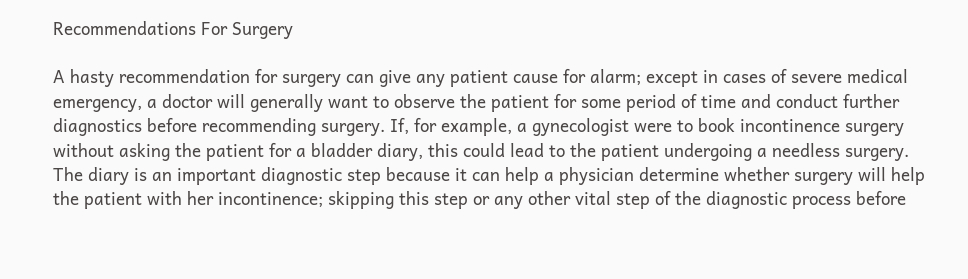Recommendations For Surgery

A hasty recommendation for surgery can give any patient cause for alarm; except in cases of severe medical emergency, a doctor will generally want to observe the patient for some period of time and conduct further diagnostics before recommending surgery. If, for example, a gynecologist were to book incontinence surgery without asking the patient for a bladder diary, this could lead to the patient undergoing a needless surgery. The diary is an important diagnostic step because it can help a physician determine whether surgery will help the patient with her incontinence; skipping this step or any other vital step of the diagnostic process before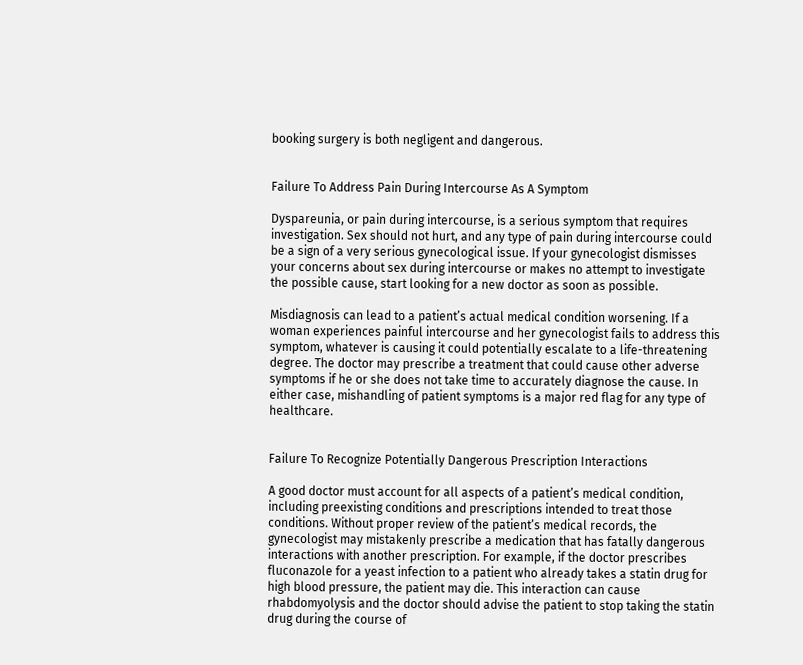booking surgery is both negligent and dangerous.


Failure To Address Pain During Intercourse As A Symptom

Dyspareunia, or pain during intercourse, is a serious symptom that requires investigation. Sex should not hurt, and any type of pain during intercourse could be a sign of a very serious gynecological issue. If your gynecologist dismisses your concerns about sex during intercourse or makes no attempt to investigate the possible cause, start looking for a new doctor as soon as possible.

Misdiagnosis can lead to a patient’s actual medical condition worsening. If a woman experiences painful intercourse and her gynecologist fails to address this symptom, whatever is causing it could potentially escalate to a life-threatening degree. The doctor may prescribe a treatment that could cause other adverse symptoms if he or she does not take time to accurately diagnose the cause. In either case, mishandling of patient symptoms is a major red flag for any type of healthcare.


Failure To Recognize Potentially Dangerous Prescription Interactions

A good doctor must account for all aspects of a patient’s medical condition, including preexisting conditions and prescriptions intended to treat those conditions. Without proper review of the patient’s medical records, the gynecologist may mistakenly prescribe a medication that has fatally dangerous interactions with another prescription. For example, if the doctor prescribes fluconazole for a yeast infection to a patient who already takes a statin drug for high blood pressure, the patient may die. This interaction can cause rhabdomyolysis and the doctor should advise the patient to stop taking the statin drug during the course of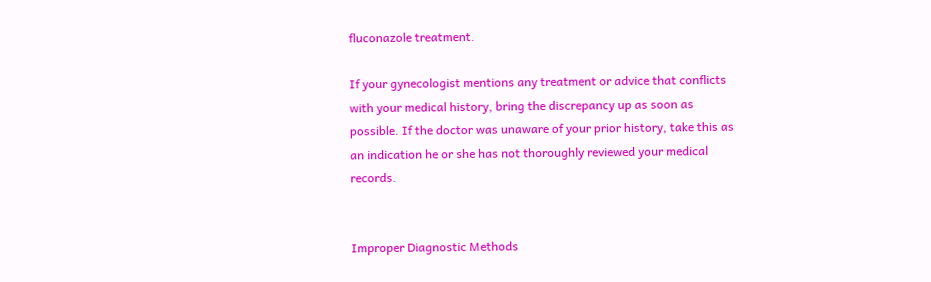fluconazole treatment.

If your gynecologist mentions any treatment or advice that conflicts with your medical history, bring the discrepancy up as soon as possible. If the doctor was unaware of your prior history, take this as an indication he or she has not thoroughly reviewed your medical records.


Improper Diagnostic Methods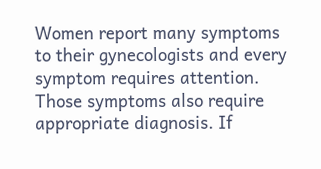Women report many symptoms to their gynecologists and every symptom requires attention. Those symptoms also require appropriate diagnosis. If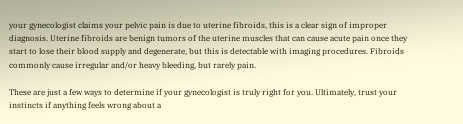your gynecologist claims your pelvic pain is due to uterine fibroids, this is a clear sign of improper diagnosis. Uterine fibroids are benign tumors of the uterine muscles that can cause acute pain once they start to lose their blood supply and degenerate, but this is detectable with imaging procedures. Fibroids commonly cause irregular and/or heavy bleeding, but rarely pain.

These are just a few ways to determine if your gynecologist is truly right for you. Ultimately, trust your instincts if anything feels wrong about a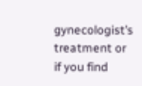gynecologist’s treatment or if you find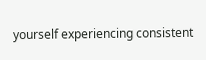yourself experiencing consistent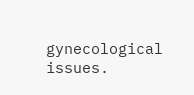gynecological issues.